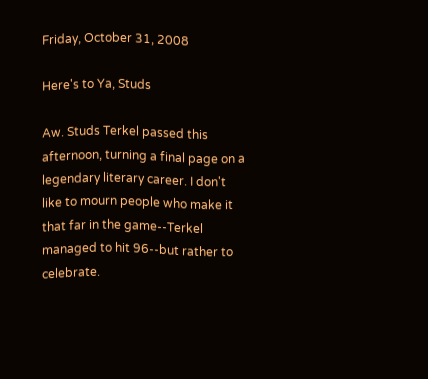Friday, October 31, 2008

Here's to Ya, Studs

Aw. Studs Terkel passed this afternoon, turning a final page on a legendary literary career. I don't like to mourn people who make it that far in the game--Terkel managed to hit 96--but rather to celebrate.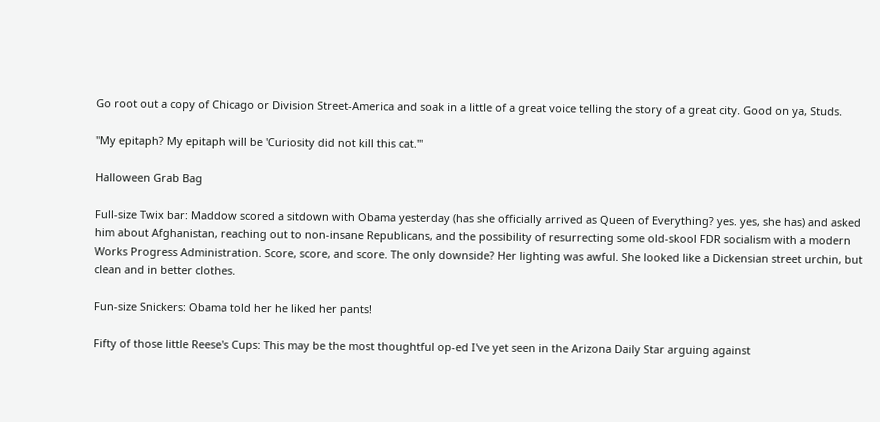Go root out a copy of Chicago or Division Street-America and soak in a little of a great voice telling the story of a great city. Good on ya, Studs.

"My epitaph? My epitaph will be 'Curiosity did not kill this cat.'"

Halloween Grab Bag

Full-size Twix bar: Maddow scored a sitdown with Obama yesterday (has she officially arrived as Queen of Everything? yes. yes, she has) and asked him about Afghanistan, reaching out to non-insane Republicans, and the possibility of resurrecting some old-skool FDR socialism with a modern Works Progress Administration. Score, score, and score. The only downside? Her lighting was awful. She looked like a Dickensian street urchin, but clean and in better clothes.

Fun-size Snickers: Obama told her he liked her pants!

Fifty of those little Reese's Cups: This may be the most thoughtful op-ed I've yet seen in the Arizona Daily Star arguing against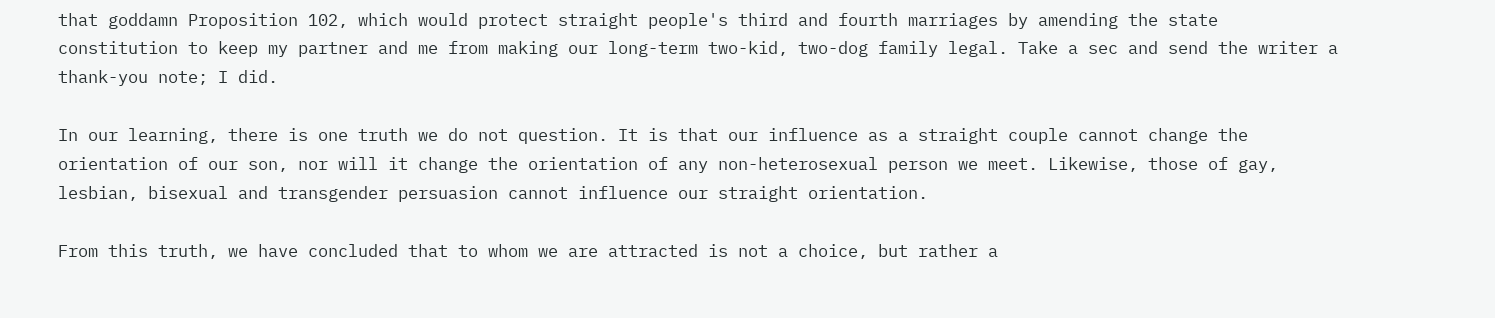that goddamn Proposition 102, which would protect straight people's third and fourth marriages by amending the state constitution to keep my partner and me from making our long-term two-kid, two-dog family legal. Take a sec and send the writer a thank-you note; I did.

In our learning, there is one truth we do not question. It is that our influence as a straight couple cannot change the orientation of our son, nor will it change the orientation of any non-heterosexual person we meet. Likewise, those of gay, lesbian, bisexual and transgender persuasion cannot influence our straight orientation.

From this truth, we have concluded that to whom we are attracted is not a choice, but rather a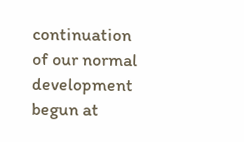continuation of our normal development begun at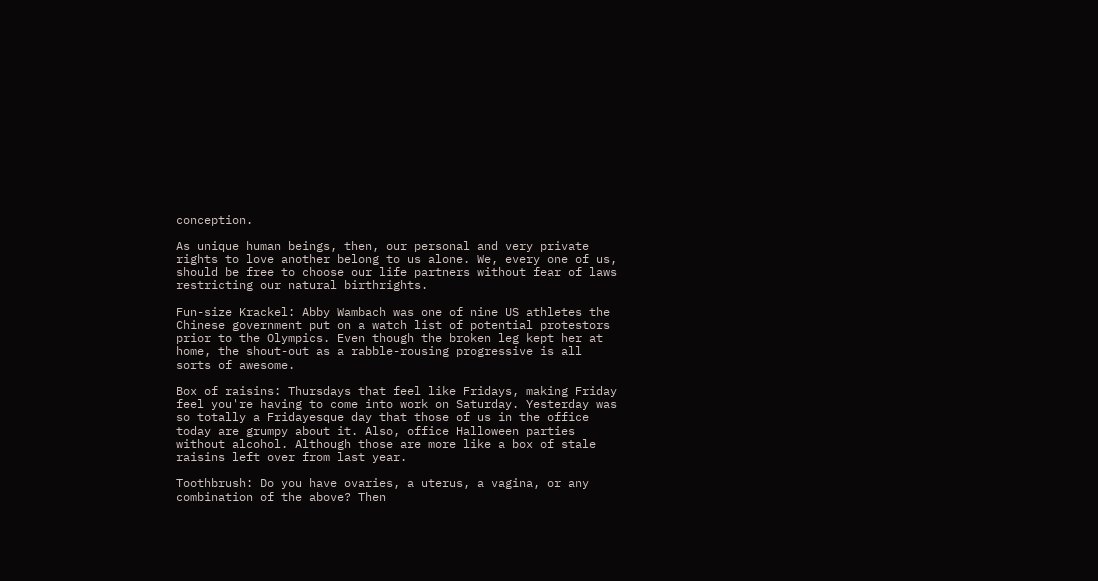conception.

As unique human beings, then, our personal and very private rights to love another belong to us alone. We, every one of us, should be free to choose our life partners without fear of laws restricting our natural birthrights.

Fun-size Krackel: Abby Wambach was one of nine US athletes the Chinese government put on a watch list of potential protestors prior to the Olympics. Even though the broken leg kept her at home, the shout-out as a rabble-rousing progressive is all sorts of awesome.

Box of raisins: Thursdays that feel like Fridays, making Friday feel you're having to come into work on Saturday. Yesterday was so totally a Fridayesque day that those of us in the office today are grumpy about it. Also, office Halloween parties without alcohol. Although those are more like a box of stale raisins left over from last year.

Toothbrush: Do you have ovaries, a uterus, a vagina, or any combination of the above? Then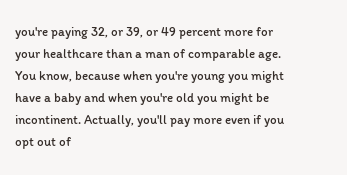you're paying 32, or 39, or 49 percent more for your healthcare than a man of comparable age. You know, because when you're young you might have a baby and when you're old you might be incontinent. Actually, you'll pay more even if you opt out of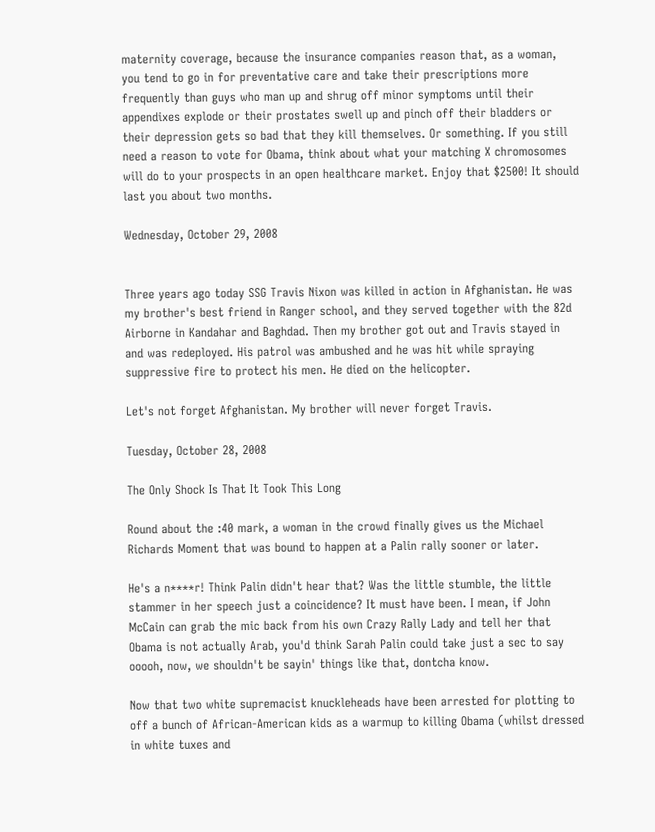maternity coverage, because the insurance companies reason that, as a woman, you tend to go in for preventative care and take their prescriptions more frequently than guys who man up and shrug off minor symptoms until their appendixes explode or their prostates swell up and pinch off their bladders or their depression gets so bad that they kill themselves. Or something. If you still need a reason to vote for Obama, think about what your matching X chromosomes will do to your prospects in an open healthcare market. Enjoy that $2500! It should last you about two months.

Wednesday, October 29, 2008


Three years ago today SSG Travis Nixon was killed in action in Afghanistan. He was my brother's best friend in Ranger school, and they served together with the 82d Airborne in Kandahar and Baghdad. Then my brother got out and Travis stayed in and was redeployed. His patrol was ambushed and he was hit while spraying suppressive fire to protect his men. He died on the helicopter.

Let's not forget Afghanistan. My brother will never forget Travis.

Tuesday, October 28, 2008

The Only Shock Is That It Took This Long

Round about the :40 mark, a woman in the crowd finally gives us the Michael Richards Moment that was bound to happen at a Palin rally sooner or later.

He's a n****r! Think Palin didn't hear that? Was the little stumble, the little stammer in her speech just a coincidence? It must have been. I mean, if John McCain can grab the mic back from his own Crazy Rally Lady and tell her that Obama is not actually Arab, you'd think Sarah Palin could take just a sec to say ooooh, now, we shouldn't be sayin' things like that, dontcha know.

Now that two white supremacist knuckleheads have been arrested for plotting to off a bunch of African-American kids as a warmup to killing Obama (whilst dressed in white tuxes and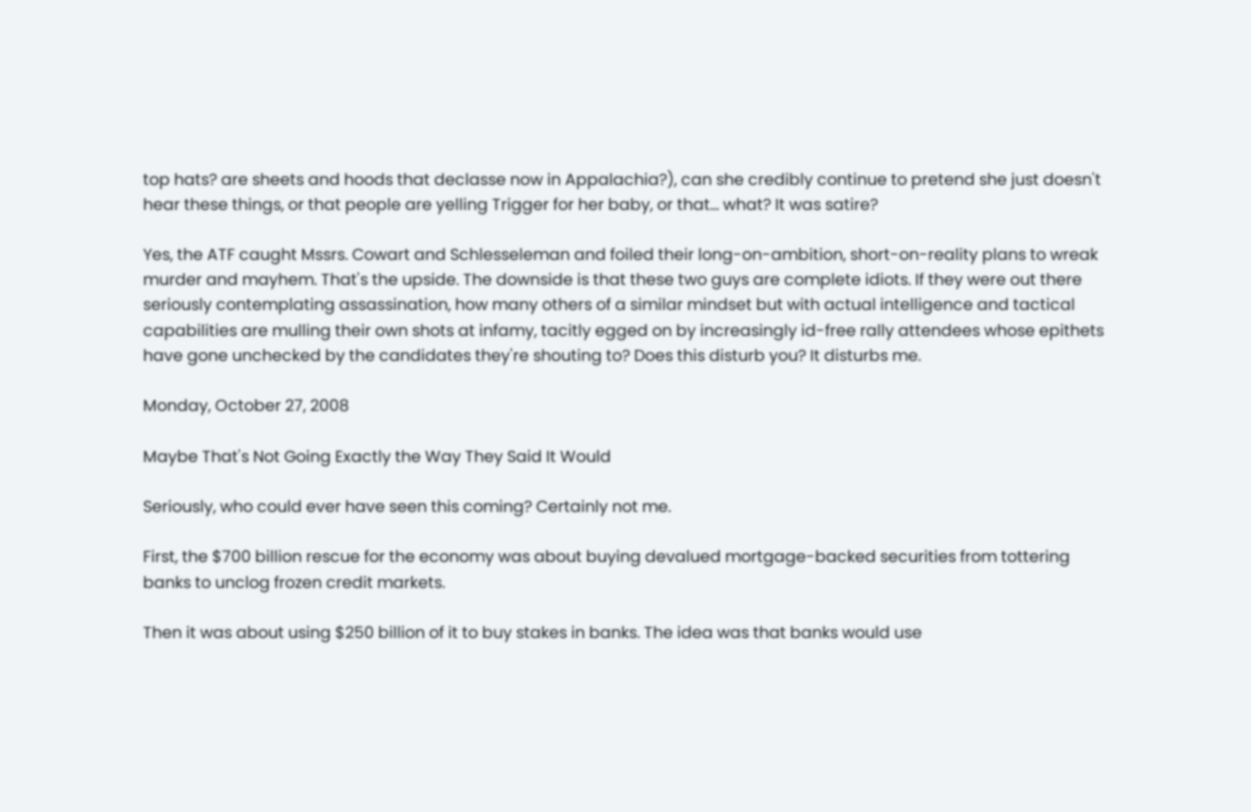top hats? are sheets and hoods that declasse now in Appalachia?), can she credibly continue to pretend she just doesn't hear these things, or that people are yelling Trigger for her baby, or that... what? It was satire?

Yes, the ATF caught Mssrs. Cowart and Schlesseleman and foiled their long-on-ambition, short-on-reality plans to wreak murder and mayhem. That's the upside. The downside is that these two guys are complete idiots. If they were out there seriously contemplating assassination, how many others of a similar mindset but with actual intelligence and tactical capabilities are mulling their own shots at infamy, tacitly egged on by increasingly id-free rally attendees whose epithets have gone unchecked by the candidates they're shouting to? Does this disturb you? It disturbs me.

Monday, October 27, 2008

Maybe That's Not Going Exactly the Way They Said It Would

Seriously, who could ever have seen this coming? Certainly not me.

First, the $700 billion rescue for the economy was about buying devalued mortgage-backed securities from tottering banks to unclog frozen credit markets.

Then it was about using $250 billion of it to buy stakes in banks. The idea was that banks would use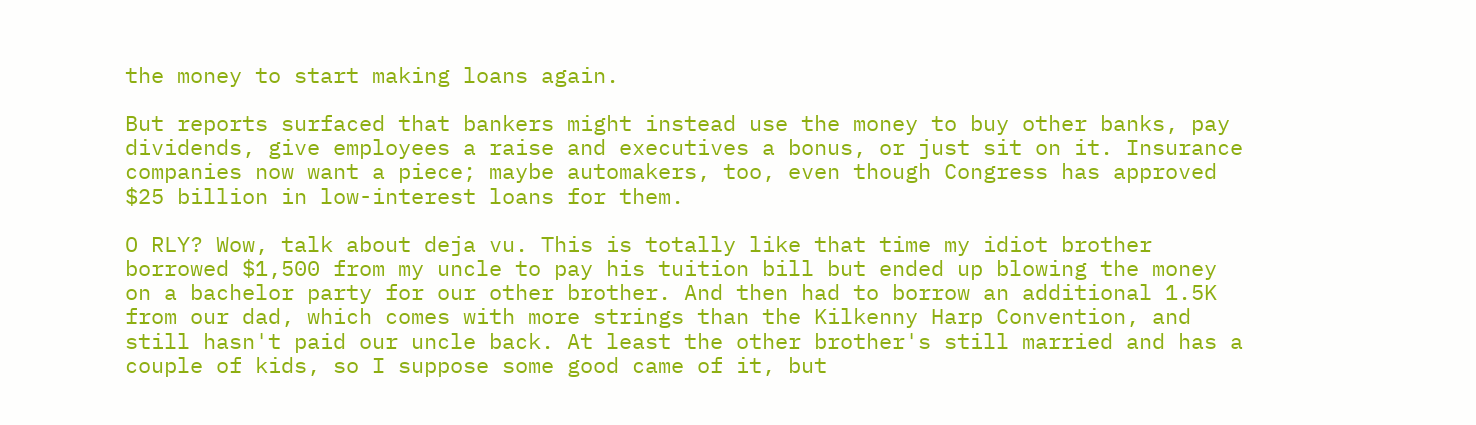the money to start making loans again.

But reports surfaced that bankers might instead use the money to buy other banks, pay dividends, give employees a raise and executives a bonus, or just sit on it. Insurance companies now want a piece; maybe automakers, too, even though Congress has approved $25 billion in low-interest loans for them.

O RLY? Wow, talk about deja vu. This is totally like that time my idiot brother borrowed $1,500 from my uncle to pay his tuition bill but ended up blowing the money on a bachelor party for our other brother. And then had to borrow an additional 1.5K from our dad, which comes with more strings than the Kilkenny Harp Convention, and still hasn't paid our uncle back. At least the other brother's still married and has a couple of kids, so I suppose some good came of it, but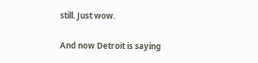still. Just wow.

And now Detroit is saying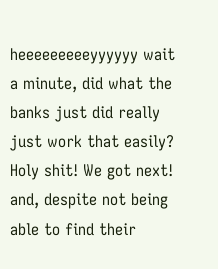heeeeeeeeeyyyyyy wait a minute, did what the banks just did really just work that easily? Holy shit! We got next! and, despite not being able to find their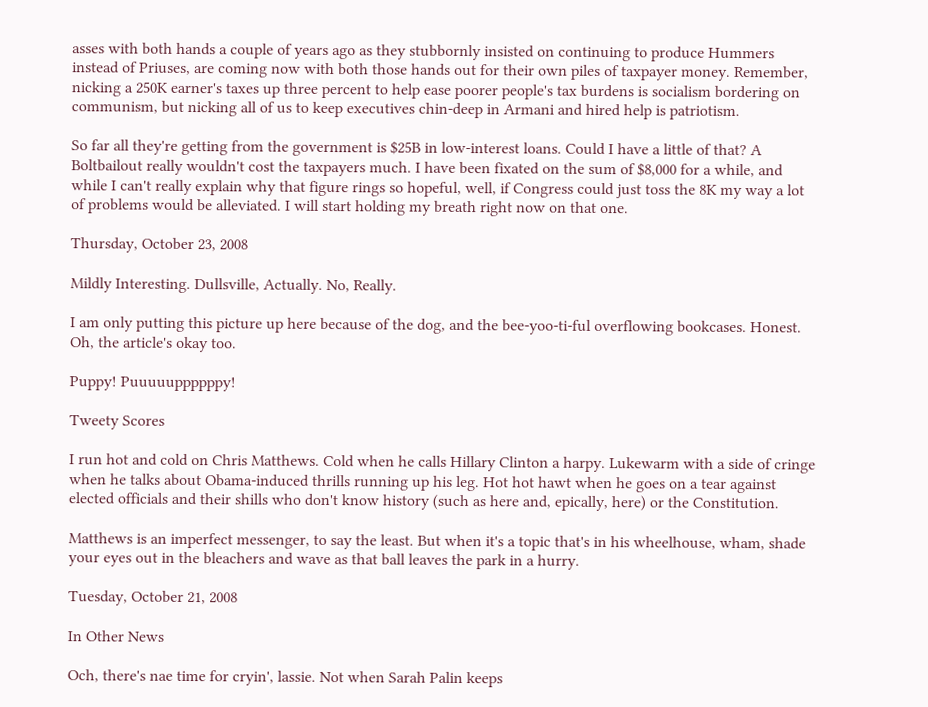asses with both hands a couple of years ago as they stubbornly insisted on continuing to produce Hummers instead of Priuses, are coming now with both those hands out for their own piles of taxpayer money. Remember, nicking a 250K earner's taxes up three percent to help ease poorer people's tax burdens is socialism bordering on communism, but nicking all of us to keep executives chin-deep in Armani and hired help is patriotism.

So far all they're getting from the government is $25B in low-interest loans. Could I have a little of that? A Boltbailout really wouldn't cost the taxpayers much. I have been fixated on the sum of $8,000 for a while, and while I can't really explain why that figure rings so hopeful, well, if Congress could just toss the 8K my way a lot of problems would be alleviated. I will start holding my breath right now on that one.

Thursday, October 23, 2008

Mildly Interesting. Dullsville, Actually. No, Really.

I am only putting this picture up here because of the dog, and the bee-yoo-ti-ful overflowing bookcases. Honest. Oh, the article's okay too.

Puppy! Puuuuuppppppy!

Tweety Scores

I run hot and cold on Chris Matthews. Cold when he calls Hillary Clinton a harpy. Lukewarm with a side of cringe when he talks about Obama-induced thrills running up his leg. Hot hot hawt when he goes on a tear against elected officials and their shills who don't know history (such as here and, epically, here) or the Constitution.

Matthews is an imperfect messenger, to say the least. But when it's a topic that's in his wheelhouse, wham, shade your eyes out in the bleachers and wave as that ball leaves the park in a hurry.

Tuesday, October 21, 2008

In Other News

Och, there's nae time for cryin', lassie. Not when Sarah Palin keeps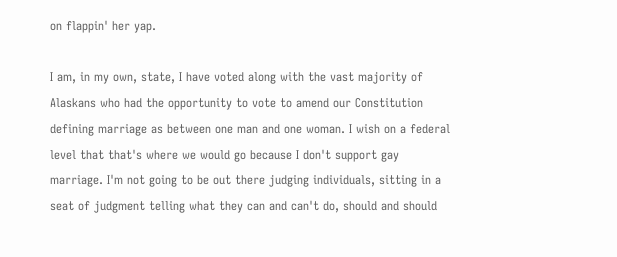on flappin' her yap.

I am, in my own, state, I have voted along with the vast majority of Alaskans who had the opportunity to vote to amend our Constitution defining marriage as between one man and one woman. I wish on a federal level that that's where we would go because I don't support gay marriage. I'm not going to be out there judging individuals, sitting in a seat of judgment telling what they can and can't do, should and should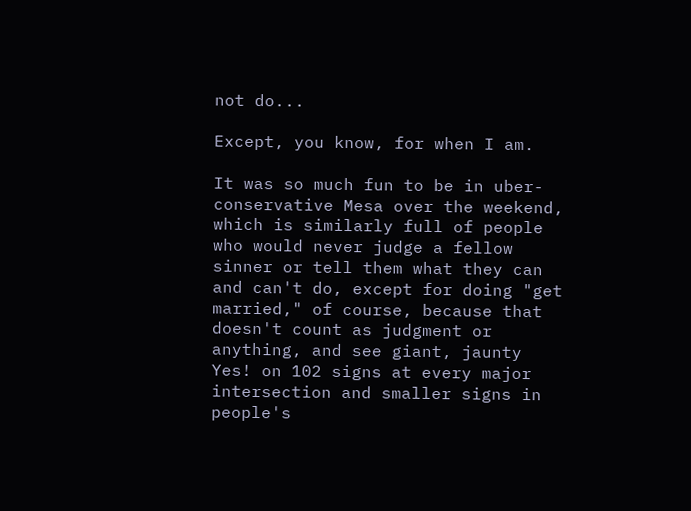not do...

Except, you know, for when I am.

It was so much fun to be in uber-conservative Mesa over the weekend, which is similarly full of people who would never judge a fellow sinner or tell them what they can and can't do, except for doing "get married," of course, because that doesn't count as judgment or anything, and see giant, jaunty Yes! on 102 signs at every major intersection and smaller signs in people's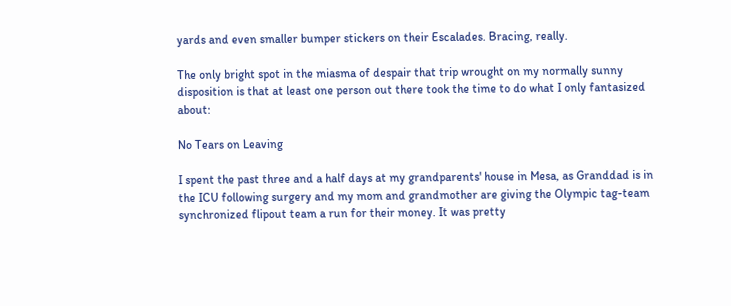yards and even smaller bumper stickers on their Escalades. Bracing, really.

The only bright spot in the miasma of despair that trip wrought on my normally sunny disposition is that at least one person out there took the time to do what I only fantasized about:

No Tears on Leaving

I spent the past three and a half days at my grandparents' house in Mesa, as Granddad is in the ICU following surgery and my mom and grandmother are giving the Olympic tag-team synchronized flipout team a run for their money. It was pretty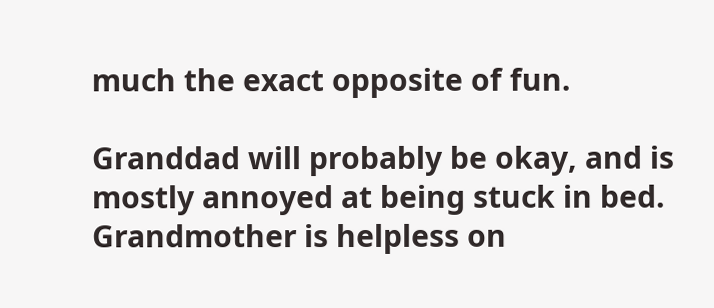much the exact opposite of fun.

Granddad will probably be okay, and is mostly annoyed at being stuck in bed. Grandmother is helpless on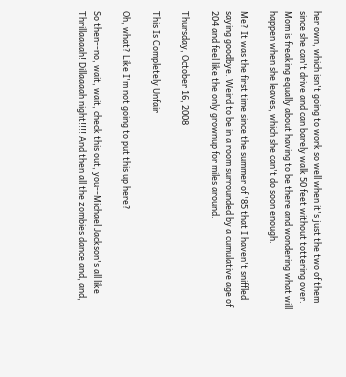her own, which isn't going to work so well when it's just the two of them since she can't drive and can barely walk 50 feet without tottering over. Mom is freaking equally about having to be there and wondering what will happen when she leaves, which she can't do soon enough.

Me? It was the first time since the summer of '85 that I haven't sniffled saying goodbye. Weird to be in a room surrounded by a cumulative age of 204 and feel like the only grownup for miles around.

Thursday, October 16, 2008

This Is Completely Unfair

Oh, what? Like I'm not going to put this up here?

So then--no, wait, wait, check this out, you--Michael Jackson's all like Thrillaaaah! Dillaaaah night!!!! And then all the zombies dance and, and,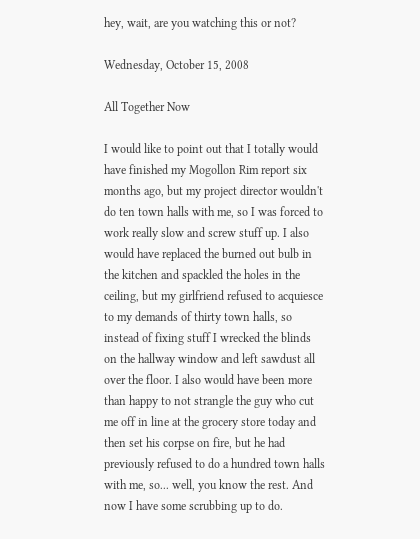hey, wait, are you watching this or not?

Wednesday, October 15, 2008

All Together Now

I would like to point out that I totally would have finished my Mogollon Rim report six months ago, but my project director wouldn't do ten town halls with me, so I was forced to work really slow and screw stuff up. I also would have replaced the burned out bulb in the kitchen and spackled the holes in the ceiling, but my girlfriend refused to acquiesce to my demands of thirty town halls, so instead of fixing stuff I wrecked the blinds on the hallway window and left sawdust all over the floor. I also would have been more than happy to not strangle the guy who cut me off in line at the grocery store today and then set his corpse on fire, but he had previously refused to do a hundred town halls with me, so... well, you know the rest. And now I have some scrubbing up to do.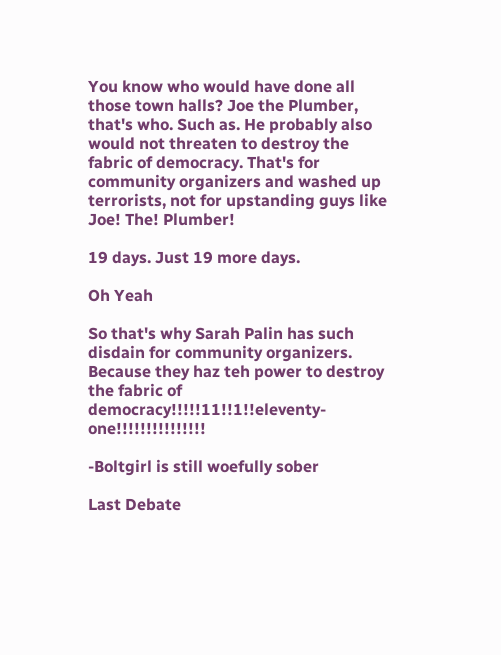You know who would have done all those town halls? Joe the Plumber, that's who. Such as. He probably also would not threaten to destroy the fabric of democracy. That's for community organizers and washed up terrorists, not for upstanding guys like Joe! The! Plumber!

19 days. Just 19 more days.

Oh Yeah

So that's why Sarah Palin has such disdain for community organizers. Because they haz teh power to destroy the fabric of democracy!!!!!11!!1!!eleventy-one!!!!!!!!!!!!!!!

-Boltgirl is still woefully sober

Last Debate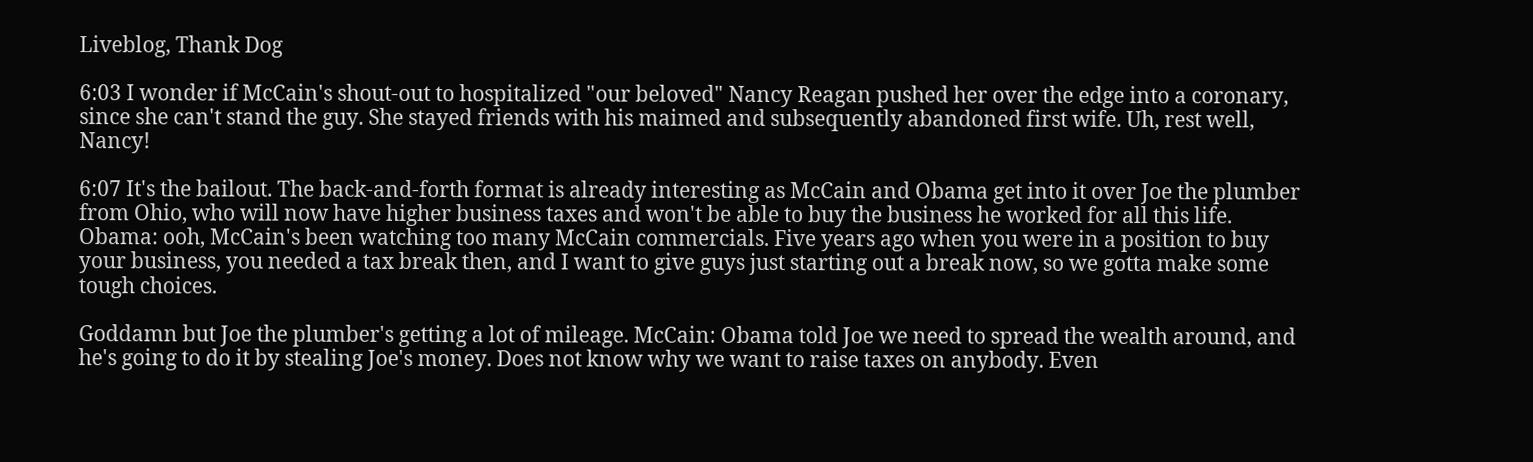Liveblog, Thank Dog

6:03 I wonder if McCain's shout-out to hospitalized "our beloved" Nancy Reagan pushed her over the edge into a coronary, since she can't stand the guy. She stayed friends with his maimed and subsequently abandoned first wife. Uh, rest well, Nancy!

6:07 It's the bailout. The back-and-forth format is already interesting as McCain and Obama get into it over Joe the plumber from Ohio, who will now have higher business taxes and won't be able to buy the business he worked for all this life. Obama: ooh, McCain's been watching too many McCain commercials. Five years ago when you were in a position to buy your business, you needed a tax break then, and I want to give guys just starting out a break now, so we gotta make some tough choices.

Goddamn but Joe the plumber's getting a lot of mileage. McCain: Obama told Joe we need to spread the wealth around, and he's going to do it by stealing Joe's money. Does not know why we want to raise taxes on anybody. Even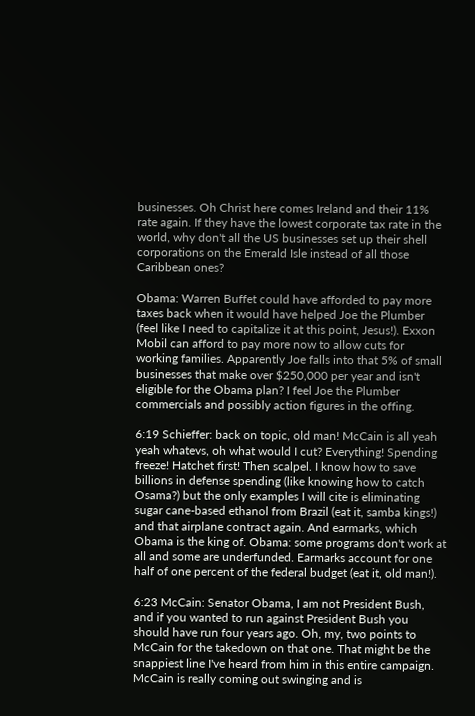businesses. Oh Christ here comes Ireland and their 11% rate again. If they have the lowest corporate tax rate in the world, why don't all the US businesses set up their shell corporations on the Emerald Isle instead of all those Caribbean ones?

Obama: Warren Buffet could have afforded to pay more taxes back when it would have helped Joe the Plumber (feel like I need to capitalize it at this point, Jesus!). Exxon Mobil can afford to pay more now to allow cuts for working families. Apparently Joe falls into that 5% of small businesses that make over $250,000 per year and isn't eligible for the Obama plan? I feel Joe the Plumber commercials and possibly action figures in the offing.

6:19 Schieffer: back on topic, old man! McCain is all yeah yeah whatevs, oh what would I cut? Everything! Spending freeze! Hatchet first! Then scalpel. I know how to save billions in defense spending (like knowing how to catch Osama?) but the only examples I will cite is eliminating sugar cane-based ethanol from Brazil (eat it, samba kings!) and that airplane contract again. And earmarks, which Obama is the king of. Obama: some programs don't work at all and some are underfunded. Earmarks account for one half of one percent of the federal budget (eat it, old man!).

6:23 McCain: Senator Obama, I am not President Bush, and if you wanted to run against President Bush you should have run four years ago. Oh, my, two points to McCain for the takedown on that one. That might be the snappiest line I've heard from him in this entire campaign. McCain is really coming out swinging and is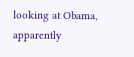looking at Obama, apparently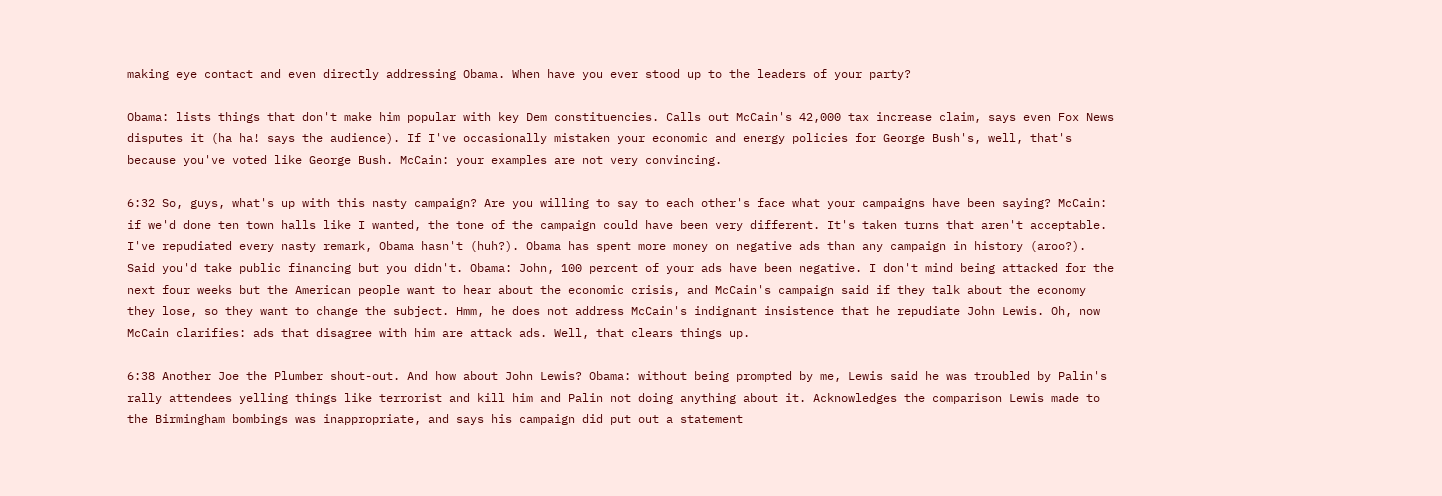making eye contact and even directly addressing Obama. When have you ever stood up to the leaders of your party?

Obama: lists things that don't make him popular with key Dem constituencies. Calls out McCain's 42,000 tax increase claim, says even Fox News disputes it (ha ha! says the audience). If I've occasionally mistaken your economic and energy policies for George Bush's, well, that's because you've voted like George Bush. McCain: your examples are not very convincing.

6:32 So, guys, what's up with this nasty campaign? Are you willing to say to each other's face what your campaigns have been saying? McCain: if we'd done ten town halls like I wanted, the tone of the campaign could have been very different. It's taken turns that aren't acceptable. I've repudiated every nasty remark, Obama hasn't (huh?). Obama has spent more money on negative ads than any campaign in history (aroo?). Said you'd take public financing but you didn't. Obama: John, 100 percent of your ads have been negative. I don't mind being attacked for the next four weeks but the American people want to hear about the economic crisis, and McCain's campaign said if they talk about the economy they lose, so they want to change the subject. Hmm, he does not address McCain's indignant insistence that he repudiate John Lewis. Oh, now McCain clarifies: ads that disagree with him are attack ads. Well, that clears things up.

6:38 Another Joe the Plumber shout-out. And how about John Lewis? Obama: without being prompted by me, Lewis said he was troubled by Palin's rally attendees yelling things like terrorist and kill him and Palin not doing anything about it. Acknowledges the comparison Lewis made to the Birmingham bombings was inappropriate, and says his campaign did put out a statement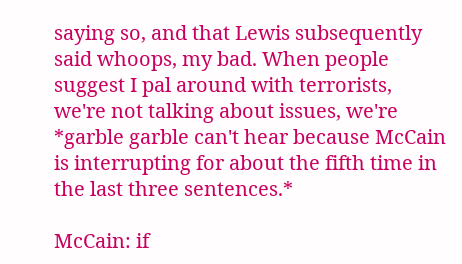saying so, and that Lewis subsequently said whoops, my bad. When people suggest I pal around with terrorists, we're not talking about issues, we're *garble garble can't hear because McCain is interrupting for about the fifth time in the last three sentences.*

McCain: if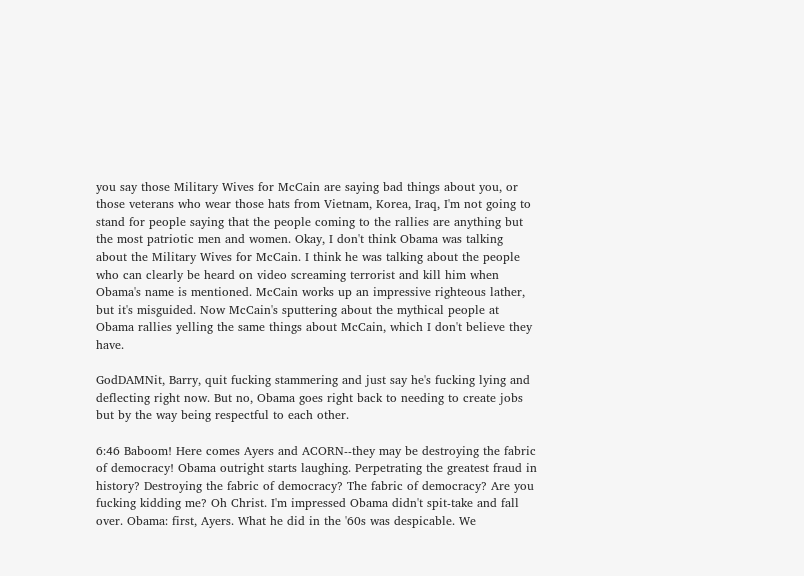you say those Military Wives for McCain are saying bad things about you, or those veterans who wear those hats from Vietnam, Korea, Iraq, I'm not going to stand for people saying that the people coming to the rallies are anything but the most patriotic men and women. Okay, I don't think Obama was talking about the Military Wives for McCain. I think he was talking about the people who can clearly be heard on video screaming terrorist and kill him when Obama's name is mentioned. McCain works up an impressive righteous lather, but it's misguided. Now McCain's sputtering about the mythical people at Obama rallies yelling the same things about McCain, which I don't believe they have.

GodDAMNit, Barry, quit fucking stammering and just say he's fucking lying and deflecting right now. But no, Obama goes right back to needing to create jobs but by the way being respectful to each other.

6:46 Baboom! Here comes Ayers and ACORN--they may be destroying the fabric of democracy! Obama outright starts laughing. Perpetrating the greatest fraud in history? Destroying the fabric of democracy? The fabric of democracy? Are you fucking kidding me? Oh Christ. I'm impressed Obama didn't spit-take and fall over. Obama: first, Ayers. What he did in the '60s was despicable. We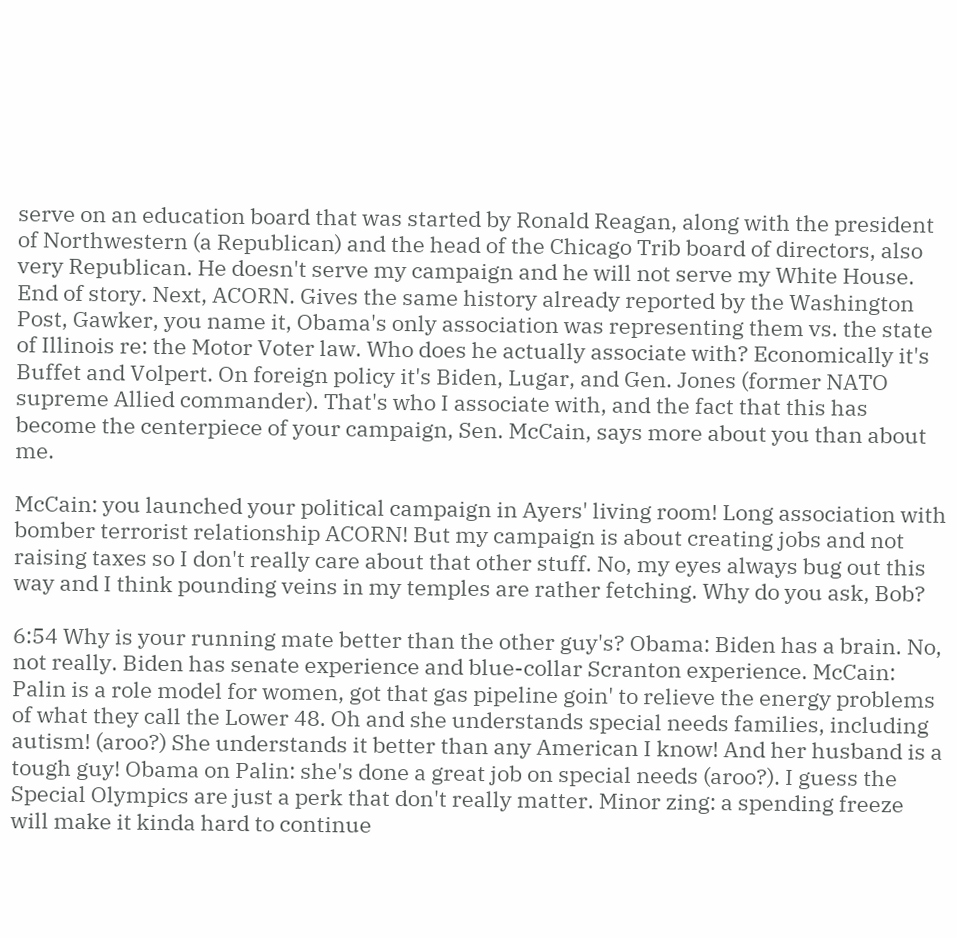serve on an education board that was started by Ronald Reagan, along with the president of Northwestern (a Republican) and the head of the Chicago Trib board of directors, also very Republican. He doesn't serve my campaign and he will not serve my White House. End of story. Next, ACORN. Gives the same history already reported by the Washington Post, Gawker, you name it, Obama's only association was representing them vs. the state of Illinois re: the Motor Voter law. Who does he actually associate with? Economically it's Buffet and Volpert. On foreign policy it's Biden, Lugar, and Gen. Jones (former NATO supreme Allied commander). That's who I associate with, and the fact that this has become the centerpiece of your campaign, Sen. McCain, says more about you than about me.

McCain: you launched your political campaign in Ayers' living room! Long association with bomber terrorist relationship ACORN! But my campaign is about creating jobs and not raising taxes so I don't really care about that other stuff. No, my eyes always bug out this way and I think pounding veins in my temples are rather fetching. Why do you ask, Bob?

6:54 Why is your running mate better than the other guy's? Obama: Biden has a brain. No, not really. Biden has senate experience and blue-collar Scranton experience. McCain: Palin is a role model for women, got that gas pipeline goin' to relieve the energy problems of what they call the Lower 48. Oh and she understands special needs families, including autism! (aroo?) She understands it better than any American I know! And her husband is a tough guy! Obama on Palin: she's done a great job on special needs (aroo?). I guess the Special Olympics are just a perk that don't really matter. Minor zing: a spending freeze will make it kinda hard to continue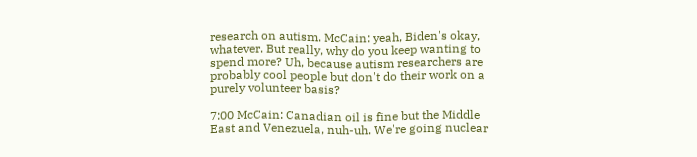research on autism. McCain: yeah, Biden's okay, whatever. But really, why do you keep wanting to spend more? Uh, because autism researchers are probably cool people but don't do their work on a purely volunteer basis?

7:00 McCain: Canadian oil is fine but the Middle East and Venezuela, nuh-uh. We're going nuclear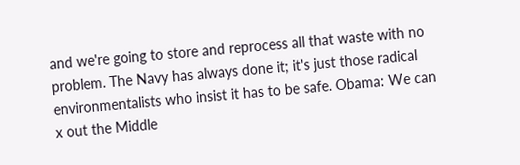and we're going to store and reprocess all that waste with no problem. The Navy has always done it; it's just those radical environmentalists who insist it has to be safe. Obama: We can x out the Middle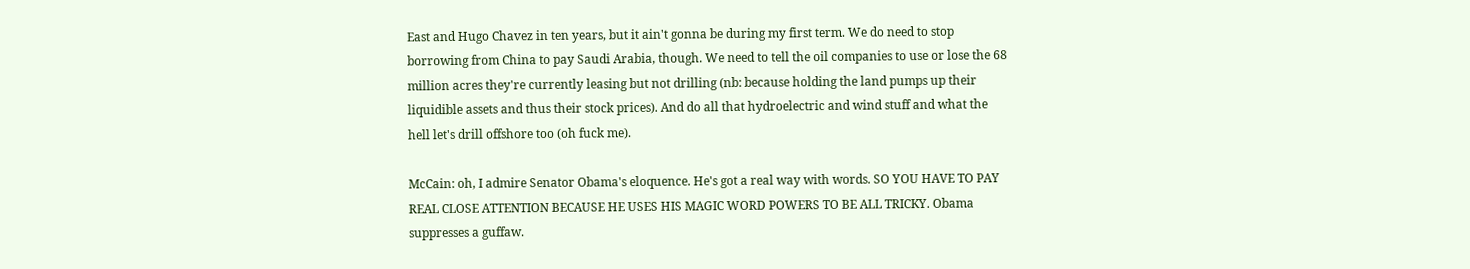East and Hugo Chavez in ten years, but it ain't gonna be during my first term. We do need to stop borrowing from China to pay Saudi Arabia, though. We need to tell the oil companies to use or lose the 68 million acres they're currently leasing but not drilling (nb: because holding the land pumps up their liquidible assets and thus their stock prices). And do all that hydroelectric and wind stuff and what the hell let's drill offshore too (oh fuck me).

McCain: oh, I admire Senator Obama's eloquence. He's got a real way with words. SO YOU HAVE TO PAY REAL CLOSE ATTENTION BECAUSE HE USES HIS MAGIC WORD POWERS TO BE ALL TRICKY. Obama suppresses a guffaw.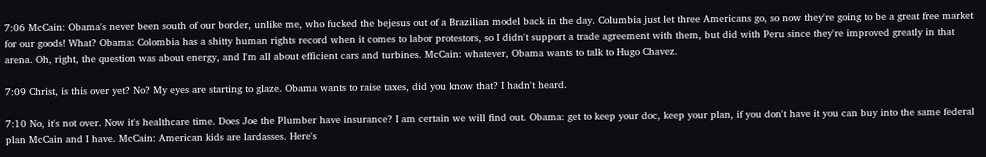7:06 McCain: Obama's never been south of our border, unlike me, who fucked the bejesus out of a Brazilian model back in the day. Columbia just let three Americans go, so now they're going to be a great free market for our goods! What? Obama: Colombia has a shitty human rights record when it comes to labor protestors, so I didn't support a trade agreement with them, but did with Peru since they're improved greatly in that arena. Oh, right, the question was about energy, and I'm all about efficient cars and turbines. McCain: whatever, Obama wants to talk to Hugo Chavez.

7:09 Christ, is this over yet? No? My eyes are starting to glaze. Obama wants to raise taxes, did you know that? I hadn't heard.

7:10 No, it's not over. Now it's healthcare time. Does Joe the Plumber have insurance? I am certain we will find out. Obama: get to keep your doc, keep your plan, if you don't have it you can buy into the same federal plan McCain and I have. McCain: American kids are lardasses. Here's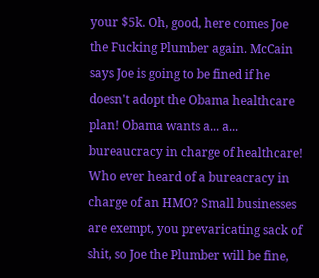your $5k. Oh, good, here comes Joe the Fucking Plumber again. McCain says Joe is going to be fined if he doesn't adopt the Obama healthcare plan! Obama wants a... a... bureaucracy in charge of healthcare! Who ever heard of a bureacracy in charge of an HMO? Small businesses are exempt, you prevaricating sack of shit, so Joe the Plumber will be fine,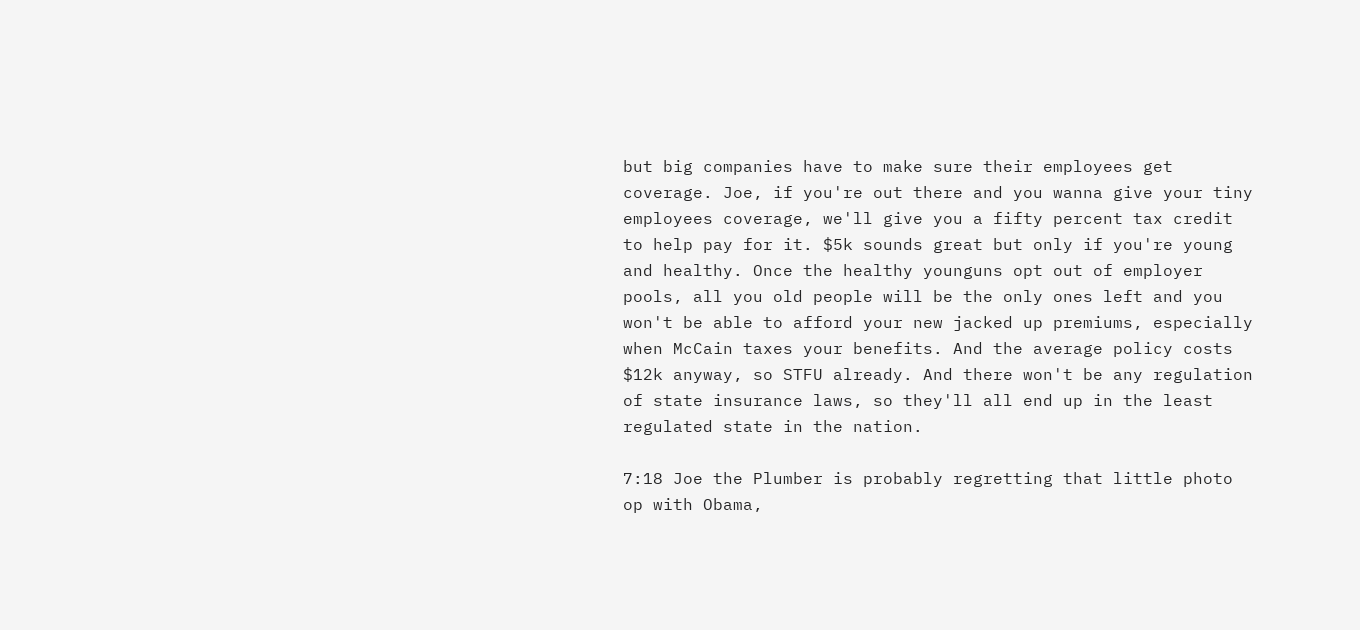but big companies have to make sure their employees get coverage. Joe, if you're out there and you wanna give your tiny employees coverage, we'll give you a fifty percent tax credit to help pay for it. $5k sounds great but only if you're young and healthy. Once the healthy younguns opt out of employer pools, all you old people will be the only ones left and you won't be able to afford your new jacked up premiums, especially when McCain taxes your benefits. And the average policy costs $12k anyway, so STFU already. And there won't be any regulation of state insurance laws, so they'll all end up in the least regulated state in the nation.

7:18 Joe the Plumber is probably regretting that little photo op with Obama,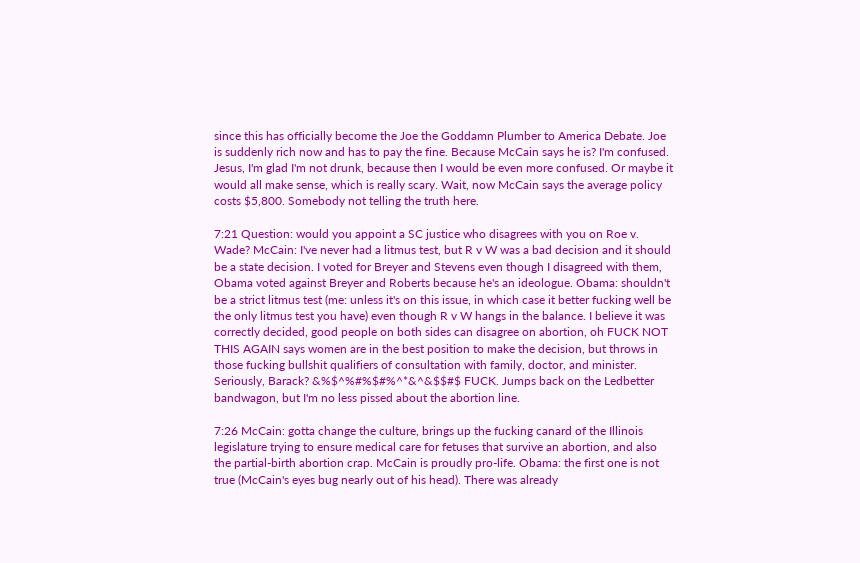since this has officially become the Joe the Goddamn Plumber to America Debate. Joe is suddenly rich now and has to pay the fine. Because McCain says he is? I'm confused. Jesus, I'm glad I'm not drunk, because then I would be even more confused. Or maybe it would all make sense, which is really scary. Wait, now McCain says the average policy costs $5,800. Somebody not telling the truth here.

7:21 Question: would you appoint a SC justice who disagrees with you on Roe v. Wade? McCain: I've never had a litmus test, but R v W was a bad decision and it should be a state decision. I voted for Breyer and Stevens even though I disagreed with them, Obama voted against Breyer and Roberts because he's an ideologue. Obama: shouldn't be a strict litmus test (me: unless it's on this issue, in which case it better fucking well be the only litmus test you have) even though R v W hangs in the balance. I believe it was correctly decided, good people on both sides can disagree on abortion, oh FUCK NOT THIS AGAIN says women are in the best position to make the decision, but throws in those fucking bullshit qualifiers of consultation with family, doctor, and minister. Seriously, Barack? &%$^%#%$#%^*&^&$$#$ FUCK. Jumps back on the Ledbetter bandwagon, but I'm no less pissed about the abortion line.

7:26 McCain: gotta change the culture, brings up the fucking canard of the Illinois legislature trying to ensure medical care for fetuses that survive an abortion, and also the partial-birth abortion crap. McCain is proudly pro-life. Obama: the first one is not true (McCain's eyes bug nearly out of his head). There was already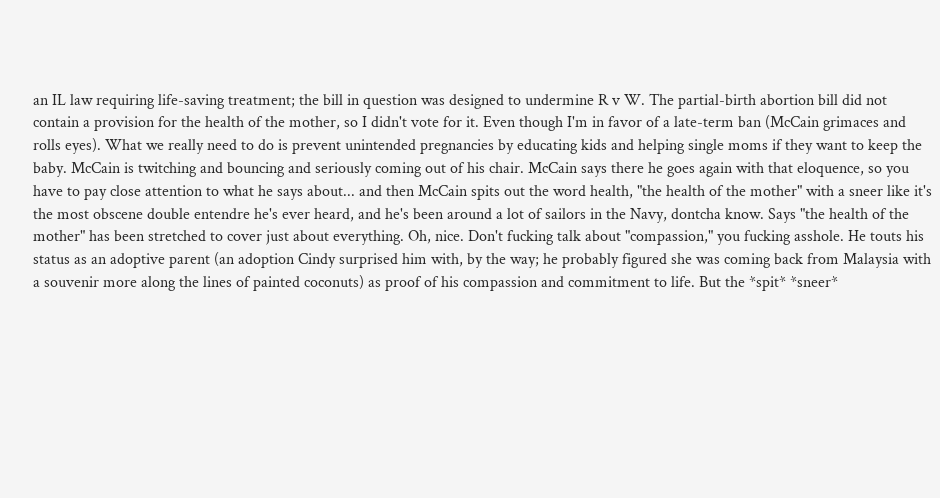an IL law requiring life-saving treatment; the bill in question was designed to undermine R v W. The partial-birth abortion bill did not contain a provision for the health of the mother, so I didn't vote for it. Even though I'm in favor of a late-term ban (McCain grimaces and rolls eyes). What we really need to do is prevent unintended pregnancies by educating kids and helping single moms if they want to keep the baby. McCain is twitching and bouncing and seriously coming out of his chair. McCain says there he goes again with that eloquence, so you have to pay close attention to what he says about... and then McCain spits out the word health, "the health of the mother" with a sneer like it's the most obscene double entendre he's ever heard, and he's been around a lot of sailors in the Navy, dontcha know. Says "the health of the mother" has been stretched to cover just about everything. Oh, nice. Don't fucking talk about "compassion," you fucking asshole. He touts his status as an adoptive parent (an adoption Cindy surprised him with, by the way; he probably figured she was coming back from Malaysia with a souvenir more along the lines of painted coconuts) as proof of his compassion and commitment to life. But the *spit* *sneer*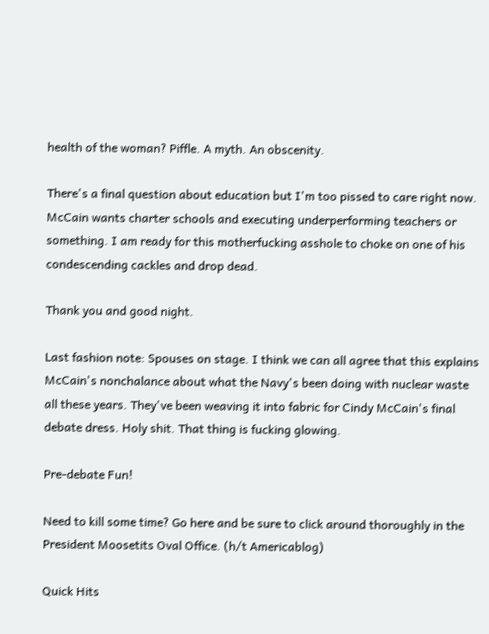health of the woman? Piffle. A myth. An obscenity.

There's a final question about education but I'm too pissed to care right now. McCain wants charter schools and executing underperforming teachers or something. I am ready for this motherfucking asshole to choke on one of his condescending cackles and drop dead.

Thank you and good night.

Last fashion note: Spouses on stage. I think we can all agree that this explains McCain's nonchalance about what the Navy's been doing with nuclear waste all these years. They've been weaving it into fabric for Cindy McCain's final debate dress. Holy shit. That thing is fucking glowing.

Pre-debate Fun!

Need to kill some time? Go here and be sure to click around thoroughly in the President Moosetits Oval Office. (h/t Americablog)

Quick Hits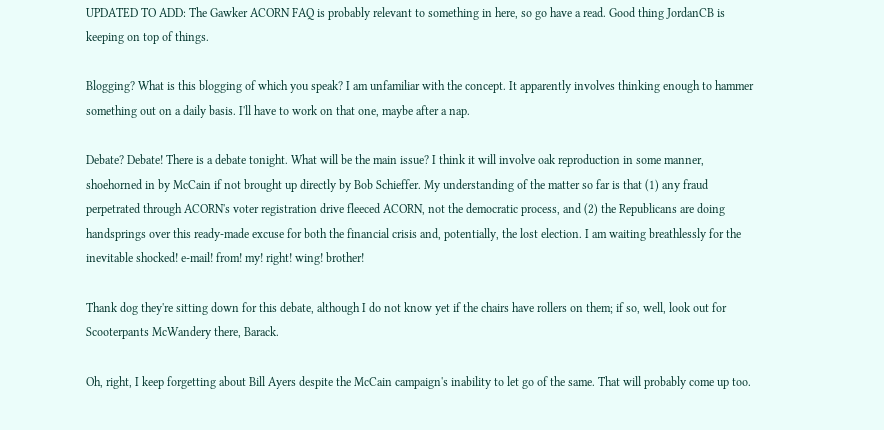UPDATED TO ADD: The Gawker ACORN FAQ is probably relevant to something in here, so go have a read. Good thing JordanCB is keeping on top of things.

Blogging? What is this blogging of which you speak? I am unfamiliar with the concept. It apparently involves thinking enough to hammer something out on a daily basis. I'll have to work on that one, maybe after a nap.

Debate? Debate! There is a debate tonight. What will be the main issue? I think it will involve oak reproduction in some manner, shoehorned in by McCain if not brought up directly by Bob Schieffer. My understanding of the matter so far is that (1) any fraud perpetrated through ACORN's voter registration drive fleeced ACORN, not the democratic process, and (2) the Republicans are doing handsprings over this ready-made excuse for both the financial crisis and, potentially, the lost election. I am waiting breathlessly for the inevitable shocked! e-mail! from! my! right! wing! brother!

Thank dog they're sitting down for this debate, although I do not know yet if the chairs have rollers on them; if so, well, look out for Scooterpants McWandery there, Barack.

Oh, right, I keep forgetting about Bill Ayers despite the McCain campaign's inability to let go of the same. That will probably come up too.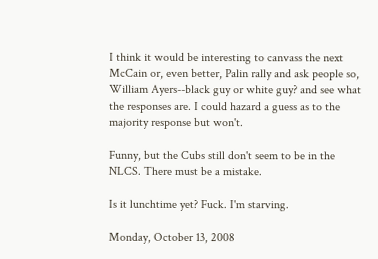I think it would be interesting to canvass the next McCain or, even better, Palin rally and ask people so, William Ayers--black guy or white guy? and see what the responses are. I could hazard a guess as to the majority response but won't.

Funny, but the Cubs still don't seem to be in the NLCS. There must be a mistake.

Is it lunchtime yet? Fuck. I'm starving.

Monday, October 13, 2008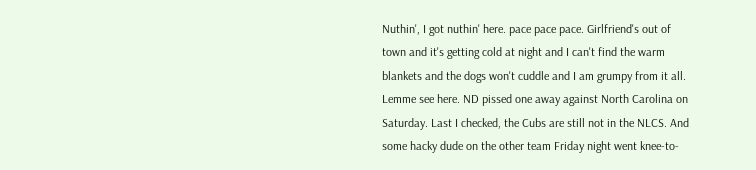Nuthin', I got nuthin' here. pace pace pace. Girlfriend's out of town and it's getting cold at night and I can't find the warm blankets and the dogs won't cuddle and I am grumpy from it all. Lemme see here. ND pissed one away against North Carolina on Saturday. Last I checked, the Cubs are still not in the NLCS. And some hacky dude on the other team Friday night went knee-to-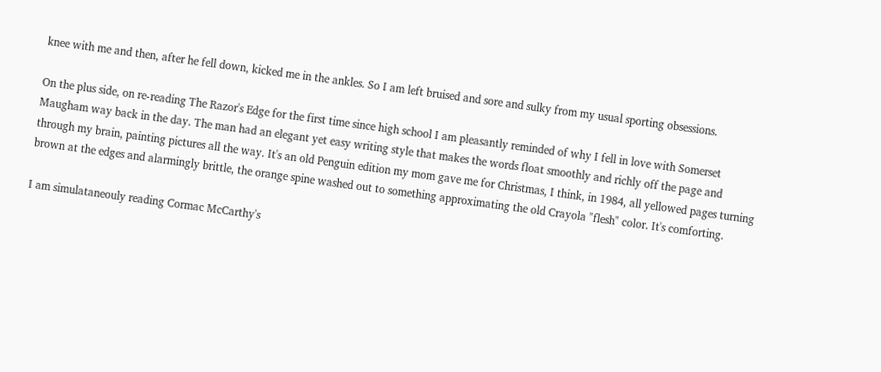knee with me and then, after he fell down, kicked me in the ankles. So I am left bruised and sore and sulky from my usual sporting obsessions.

On the plus side, on re-reading The Razor's Edge for the first time since high school I am pleasantly reminded of why I fell in love with Somerset Maugham way back in the day. The man had an elegant yet easy writing style that makes the words float smoothly and richly off the page and through my brain, painting pictures all the way. It's an old Penguin edition my mom gave me for Christmas, I think, in 1984, all yellowed pages turning brown at the edges and alarmingly brittle, the orange spine washed out to something approximating the old Crayola "flesh" color. It's comforting.

I am simulataneouly reading Cormac McCarthy's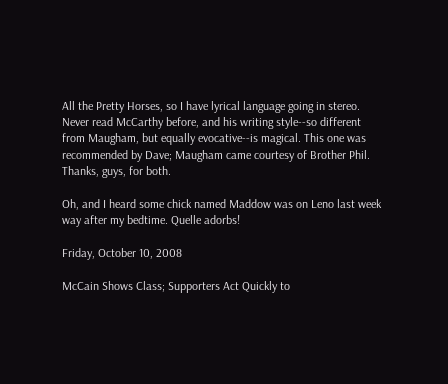All the Pretty Horses, so I have lyrical language going in stereo. Never read McCarthy before, and his writing style--so different from Maugham, but equally evocative--is magical. This one was recommended by Dave; Maugham came courtesy of Brother Phil. Thanks, guys, for both.

Oh, and I heard some chick named Maddow was on Leno last week way after my bedtime. Quelle adorbs!

Friday, October 10, 2008

McCain Shows Class; Supporters Act Quickly to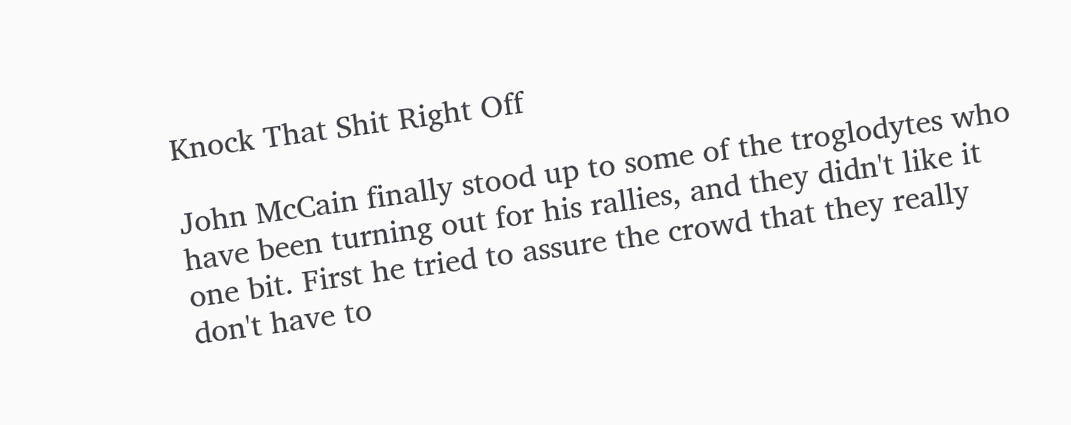Knock That Shit Right Off

John McCain finally stood up to some of the troglodytes who have been turning out for his rallies, and they didn't like it one bit. First he tried to assure the crowd that they really don't have to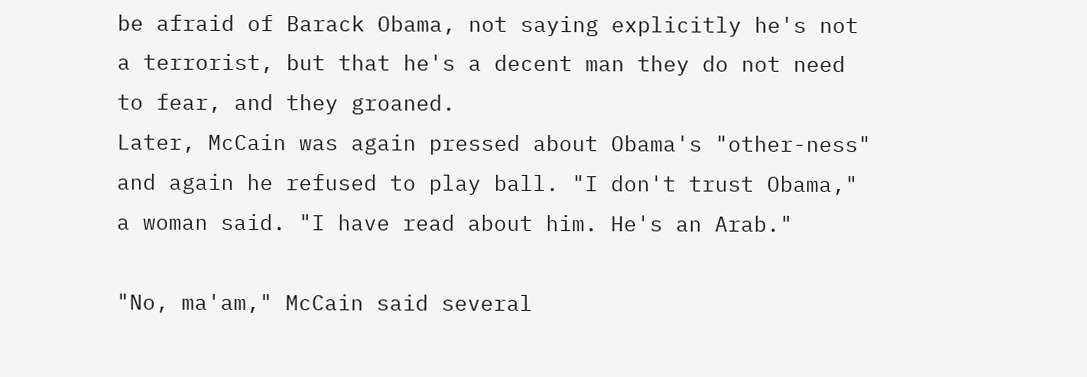be afraid of Barack Obama, not saying explicitly he's not a terrorist, but that he's a decent man they do not need to fear, and they groaned.
Later, McCain was again pressed about Obama's "other-ness" and again he refused to play ball. "I don't trust Obama," a woman said. "I have read about him. He's an Arab."

"No, ma'am," McCain said several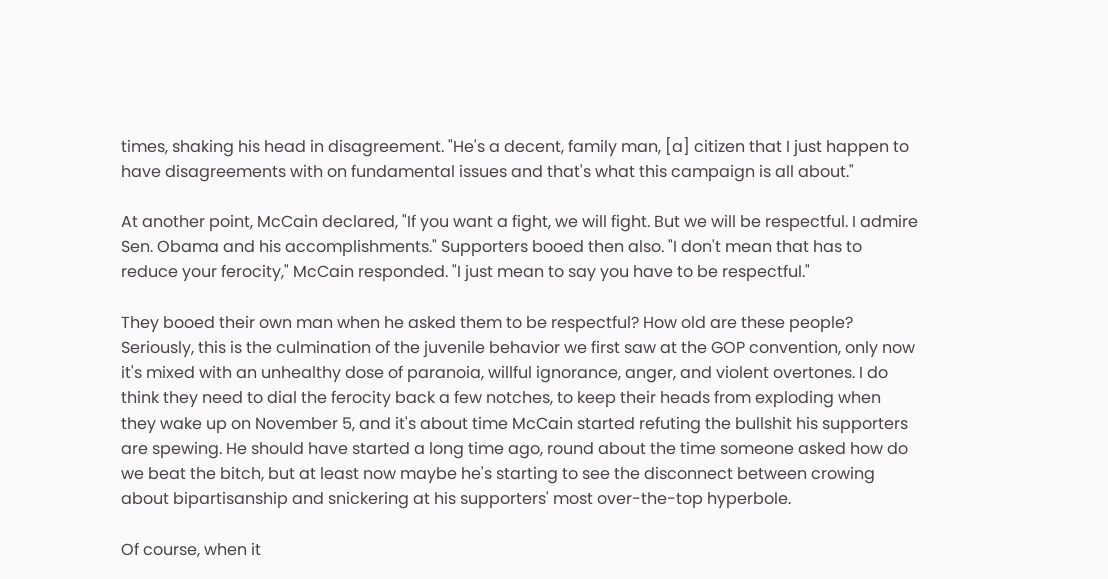times, shaking his head in disagreement. "He's a decent, family man, [a] citizen that I just happen to have disagreements with on fundamental issues and that's what this campaign is all about."

At another point, McCain declared, "If you want a fight, we will fight. But we will be respectful. I admire Sen. Obama and his accomplishments." Supporters booed then also. "I don't mean that has to reduce your ferocity," McCain responded. "I just mean to say you have to be respectful."

They booed their own man when he asked them to be respectful? How old are these people? Seriously, this is the culmination of the juvenile behavior we first saw at the GOP convention, only now it's mixed with an unhealthy dose of paranoia, willful ignorance, anger, and violent overtones. I do think they need to dial the ferocity back a few notches, to keep their heads from exploding when they wake up on November 5, and it's about time McCain started refuting the bullshit his supporters are spewing. He should have started a long time ago, round about the time someone asked how do we beat the bitch, but at least now maybe he's starting to see the disconnect between crowing about bipartisanship and snickering at his supporters' most over-the-top hyperbole.

Of course, when it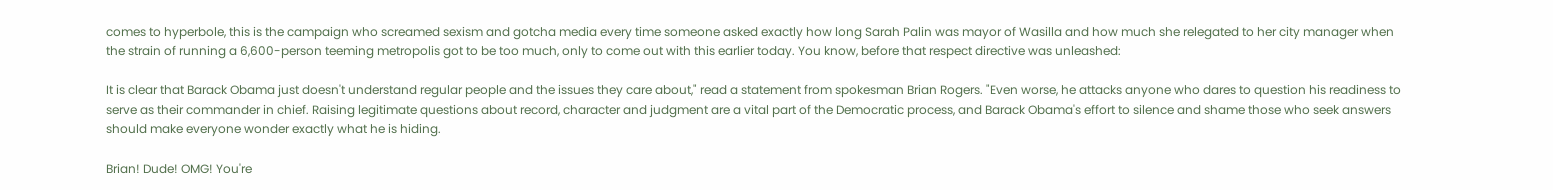comes to hyperbole, this is the campaign who screamed sexism and gotcha media every time someone asked exactly how long Sarah Palin was mayor of Wasilla and how much she relegated to her city manager when the strain of running a 6,600-person teeming metropolis got to be too much, only to come out with this earlier today. You know, before that respect directive was unleashed:

It is clear that Barack Obama just doesn't understand regular people and the issues they care about," read a statement from spokesman Brian Rogers. "Even worse, he attacks anyone who dares to question his readiness to serve as their commander in chief. Raising legitimate questions about record, character and judgment are a vital part of the Democratic process, and Barack Obama's effort to silence and shame those who seek answers should make everyone wonder exactly what he is hiding.

Brian! Dude! OMG! You're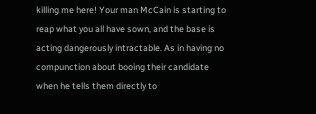killing me here! Your man McCain is starting to reap what you all have sown, and the base is acting dangerously intractable. As in having no compunction about booing their candidate when he tells them directly to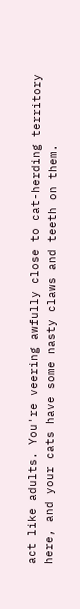act like adults. You're veering awfully close to cat-herding territory here, and your cats have some nasty claws and teeth on them.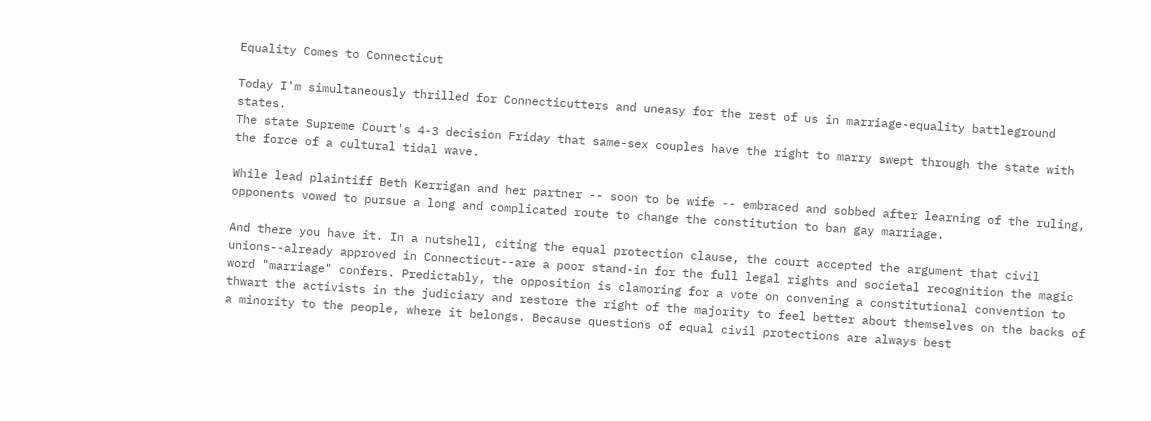Equality Comes to Connecticut

Today I'm simultaneously thrilled for Connecticutters and uneasy for the rest of us in marriage-equality battleground states.
The state Supreme Court's 4-3 decision Friday that same-sex couples have the right to marry swept through the state with the force of a cultural tidal wave.

While lead plaintiff Beth Kerrigan and her partner -- soon to be wife -- embraced and sobbed after learning of the ruling, opponents vowed to pursue a long and complicated route to change the constitution to ban gay marriage.

And there you have it. In a nutshell, citing the equal protection clause, the court accepted the argument that civil unions--already approved in Connecticut--are a poor stand-in for the full legal rights and societal recognition the magic word "marriage" confers. Predictably, the opposition is clamoring for a vote on convening a constitutional convention to thwart the activists in the judiciary and restore the right of the majority to feel better about themselves on the backs of a minority to the people, where it belongs. Because questions of equal civil protections are always best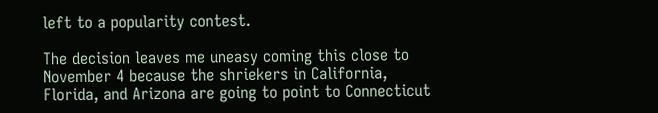left to a popularity contest.

The decision leaves me uneasy coming this close to November 4 because the shriekers in California, Florida, and Arizona are going to point to Connecticut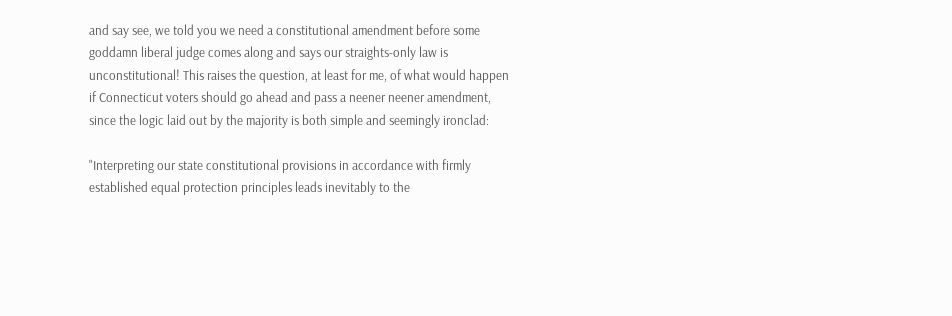and say see, we told you we need a constitutional amendment before some goddamn liberal judge comes along and says our straights-only law is unconstitutional! This raises the question, at least for me, of what would happen if Connecticut voters should go ahead and pass a neener neener amendment, since the logic laid out by the majority is both simple and seemingly ironclad:

"Interpreting our state constitutional provisions in accordance with firmly established equal protection principles leads inevitably to the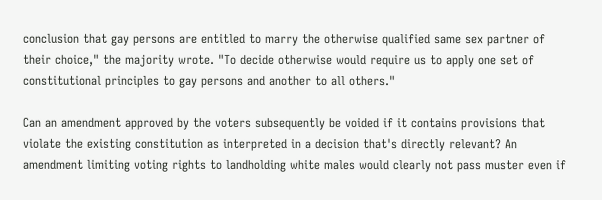conclusion that gay persons are entitled to marry the otherwise qualified same sex partner of their choice," the majority wrote. "To decide otherwise would require us to apply one set of constitutional principles to gay persons and another to all others."

Can an amendment approved by the voters subsequently be voided if it contains provisions that violate the existing constitution as interpreted in a decision that's directly relevant? An amendment limiting voting rights to landholding white males would clearly not pass muster even if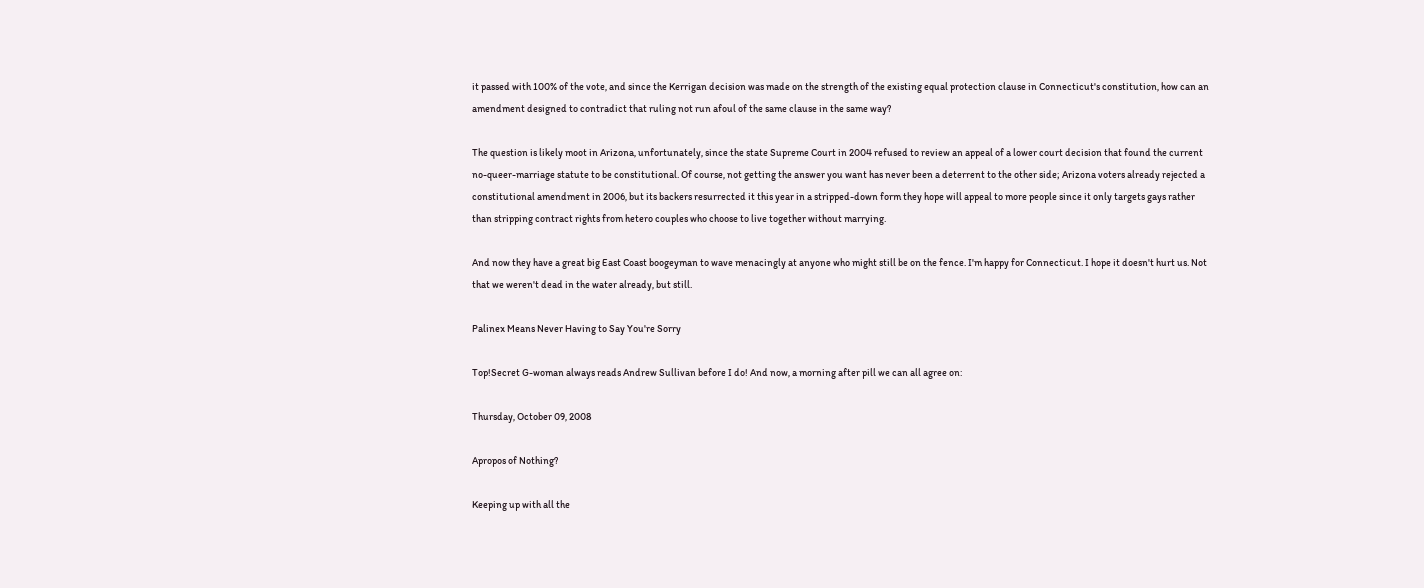it passed with 100% of the vote, and since the Kerrigan decision was made on the strength of the existing equal protection clause in Connecticut's constitution, how can an amendment designed to contradict that ruling not run afoul of the same clause in the same way?

The question is likely moot in Arizona, unfortunately, since the state Supreme Court in 2004 refused to review an appeal of a lower court decision that found the current no-queer-marriage statute to be constitutional. Of course, not getting the answer you want has never been a deterrent to the other side; Arizona voters already rejected a constitutional amendment in 2006, but its backers resurrected it this year in a stripped-down form they hope will appeal to more people since it only targets gays rather than stripping contract rights from hetero couples who choose to live together without marrying.

And now they have a great big East Coast boogeyman to wave menacingly at anyone who might still be on the fence. I'm happy for Connecticut. I hope it doesn't hurt us. Not that we weren't dead in the water already, but still.

Palinex Means Never Having to Say You're Sorry

Top!Secret G-woman always reads Andrew Sullivan before I do! And now, a morning after pill we can all agree on:

Thursday, October 09, 2008

Apropos of Nothing?

Keeping up with all the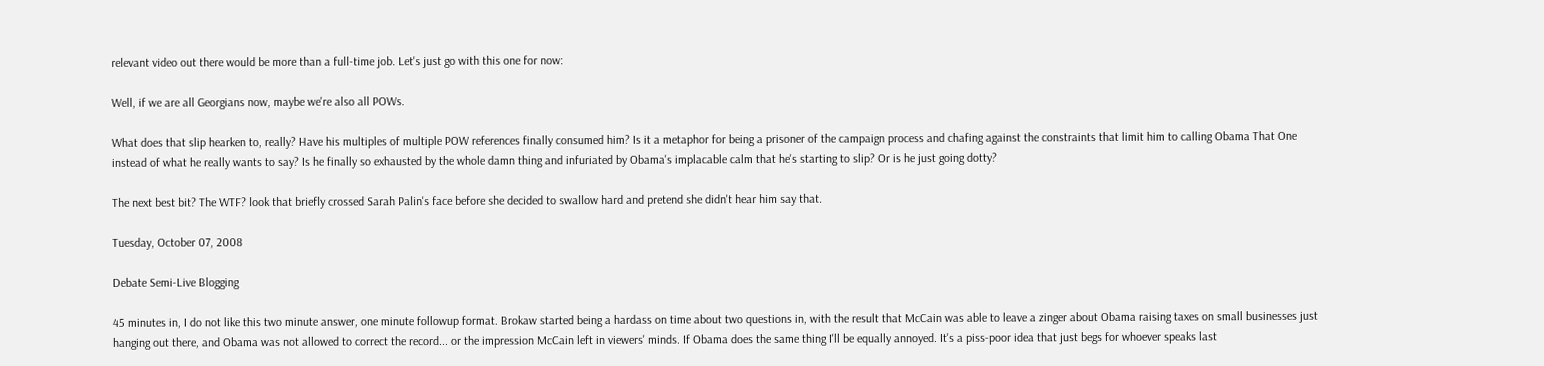relevant video out there would be more than a full-time job. Let's just go with this one for now:

Well, if we are all Georgians now, maybe we're also all POWs.

What does that slip hearken to, really? Have his multiples of multiple POW references finally consumed him? Is it a metaphor for being a prisoner of the campaign process and chafing against the constraints that limit him to calling Obama That One instead of what he really wants to say? Is he finally so exhausted by the whole damn thing and infuriated by Obama's implacable calm that he's starting to slip? Or is he just going dotty?

The next best bit? The WTF? look that briefly crossed Sarah Palin's face before she decided to swallow hard and pretend she didn't hear him say that.

Tuesday, October 07, 2008

Debate Semi-Live Blogging

45 minutes in, I do not like this two minute answer, one minute followup format. Brokaw started being a hardass on time about two questions in, with the result that McCain was able to leave a zinger about Obama raising taxes on small businesses just hanging out there, and Obama was not allowed to correct the record... or the impression McCain left in viewers' minds. If Obama does the same thing I'll be equally annoyed. It's a piss-poor idea that just begs for whoever speaks last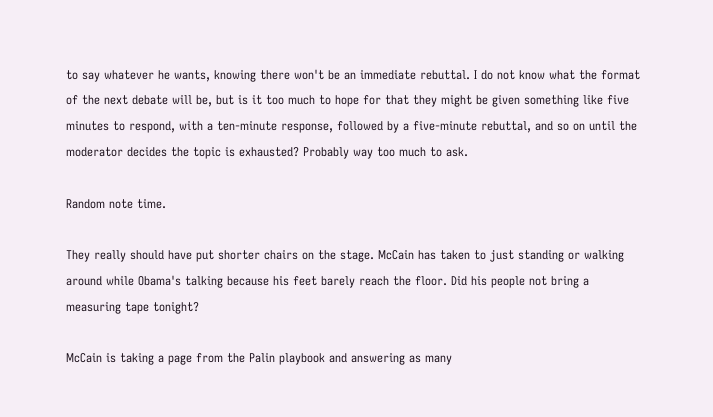to say whatever he wants, knowing there won't be an immediate rebuttal. I do not know what the format of the next debate will be, but is it too much to hope for that they might be given something like five minutes to respond, with a ten-minute response, followed by a five-minute rebuttal, and so on until the moderator decides the topic is exhausted? Probably way too much to ask.

Random note time.

They really should have put shorter chairs on the stage. McCain has taken to just standing or walking around while Obama's talking because his feet barely reach the floor. Did his people not bring a measuring tape tonight?

McCain is taking a page from the Palin playbook and answering as many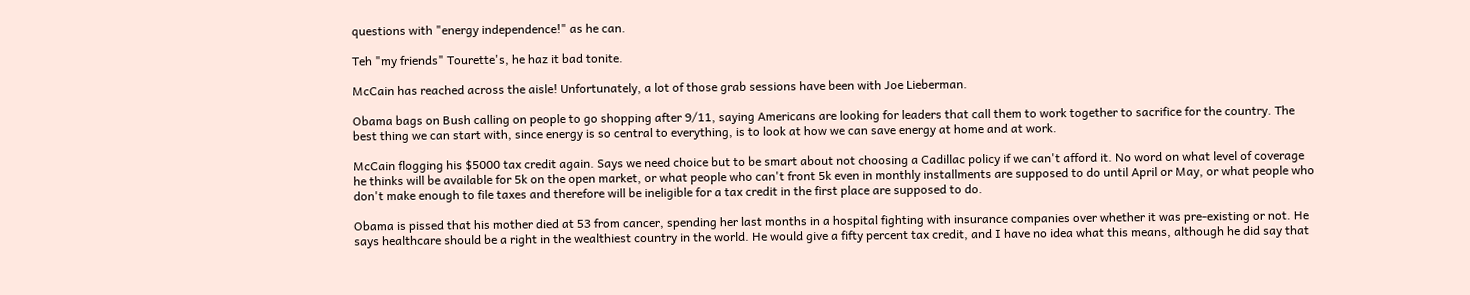questions with "energy independence!" as he can.

Teh "my friends" Tourette's, he haz it bad tonite.

McCain has reached across the aisle! Unfortunately, a lot of those grab sessions have been with Joe Lieberman.

Obama bags on Bush calling on people to go shopping after 9/11, saying Americans are looking for leaders that call them to work together to sacrifice for the country. The best thing we can start with, since energy is so central to everything, is to look at how we can save energy at home and at work.

McCain flogging his $5000 tax credit again. Says we need choice but to be smart about not choosing a Cadillac policy if we can't afford it. No word on what level of coverage he thinks will be available for 5k on the open market, or what people who can't front 5k even in monthly installments are supposed to do until April or May, or what people who don't make enough to file taxes and therefore will be ineligible for a tax credit in the first place are supposed to do.

Obama is pissed that his mother died at 53 from cancer, spending her last months in a hospital fighting with insurance companies over whether it was pre-existing or not. He says healthcare should be a right in the wealthiest country in the world. He would give a fifty percent tax credit, and I have no idea what this means, although he did say that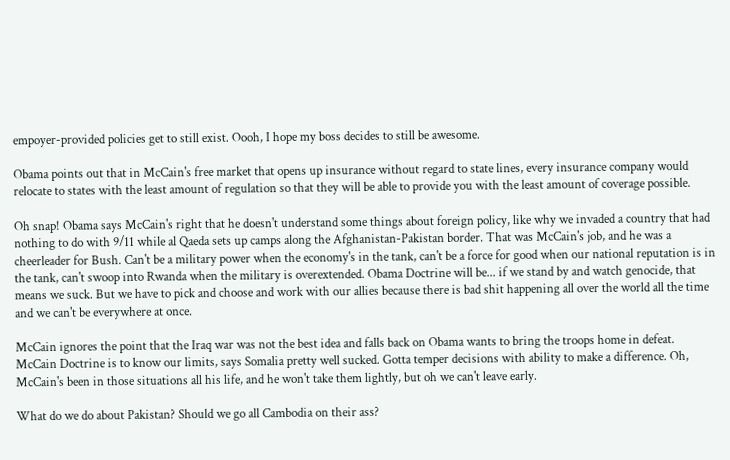empoyer-provided policies get to still exist. Oooh, I hope my boss decides to still be awesome.

Obama points out that in McCain's free market that opens up insurance without regard to state lines, every insurance company would relocate to states with the least amount of regulation so that they will be able to provide you with the least amount of coverage possible.

Oh snap! Obama says McCain's right that he doesn't understand some things about foreign policy, like why we invaded a country that had nothing to do with 9/11 while al Qaeda sets up camps along the Afghanistan-Pakistan border. That was McCain's job, and he was a cheerleader for Bush. Can't be a military power when the economy's in the tank, can't be a force for good when our national reputation is in the tank, can't swoop into Rwanda when the military is overextended. Obama Doctrine will be... if we stand by and watch genocide, that means we suck. But we have to pick and choose and work with our allies because there is bad shit happening all over the world all the time and we can't be everywhere at once.

McCain ignores the point that the Iraq war was not the best idea and falls back on Obama wants to bring the troops home in defeat. McCain Doctrine is to know our limits, says Somalia pretty well sucked. Gotta temper decisions with ability to make a difference. Oh, McCain's been in those situations all his life, and he won't take them lightly, but oh we can't leave early.

What do we do about Pakistan? Should we go all Cambodia on their ass?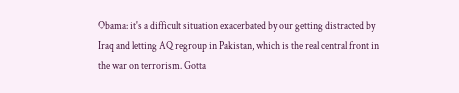Obama: it's a difficult situation exacerbated by our getting distracted by Iraq and letting AQ regroup in Pakistan, which is the real central front in the war on terrorism. Gotta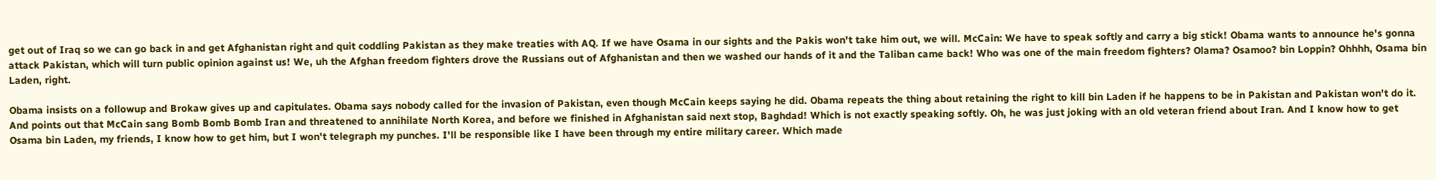get out of Iraq so we can go back in and get Afghanistan right and quit coddling Pakistan as they make treaties with AQ. If we have Osama in our sights and the Pakis won't take him out, we will. McCain: We have to speak softly and carry a big stick! Obama wants to announce he's gonna attack Pakistan, which will turn public opinion against us! We, uh the Afghan freedom fighters drove the Russians out of Afghanistan and then we washed our hands of it and the Taliban came back! Who was one of the main freedom fighters? Olama? Osamoo? bin Loppin? Ohhhh, Osama bin Laden, right.

Obama insists on a followup and Brokaw gives up and capitulates. Obama says nobody called for the invasion of Pakistan, even though McCain keeps saying he did. Obama repeats the thing about retaining the right to kill bin Laden if he happens to be in Pakistan and Pakistan won't do it. And points out that McCain sang Bomb Bomb Bomb Iran and threatened to annihilate North Korea, and before we finished in Afghanistan said next stop, Baghdad! Which is not exactly speaking softly. Oh, he was just joking with an old veteran friend about Iran. And I know how to get Osama bin Laden, my friends, I know how to get him, but I won't telegraph my punches. I'll be responsible like I have been through my entire military career. Which made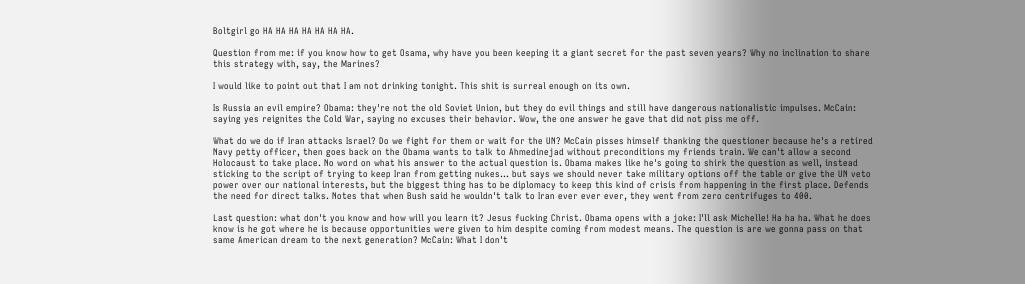Boltgirl go HA HA HA HA HA HA HA.

Question from me: if you know how to get Osama, why have you been keeping it a giant secret for the past seven years? Why no inclination to share this strategy with, say, the Marines?

I would like to point out that I am not drinking tonight. This shit is surreal enough on its own.

Is Russia an evil empire? Obama: they're not the old Soviet Union, but they do evil things and still have dangerous nationalistic impulses. McCain: saying yes reignites the Cold War, saying no excuses their behavior. Wow, the one answer he gave that did not piss me off.

What do we do if Iran attacks Israel? Do we fight for them or wait for the UN? McCain pisses himself thanking the questioner because he's a retired Navy petty officer, then goes back on the Obama wants to talk to Ahmedinejad without preconditions my friends train. We can't allow a second Holocaust to take place. No word on what his answer to the actual question is. Obama makes like he's going to shirk the question as well, instead sticking to the script of trying to keep Iran from getting nukes... but says we should never take military options off the table or give the UN veto power over our national interests, but the biggest thing has to be diplomacy to keep this kind of crisis from happening in the first place. Defends the need for direct talks. Notes that when Bush said he wouldn't talk to Iran ever ever ever, they went from zero centrifuges to 400.

Last question: what don't you know and how will you learn it? Jesus fucking Christ. Obama opens with a joke: I'll ask Michelle! Ha ha ha. What he does know is he got where he is because opportunities were given to him despite coming from modest means. The question is are we gonna pass on that same American dream to the next generation? McCain: What I don't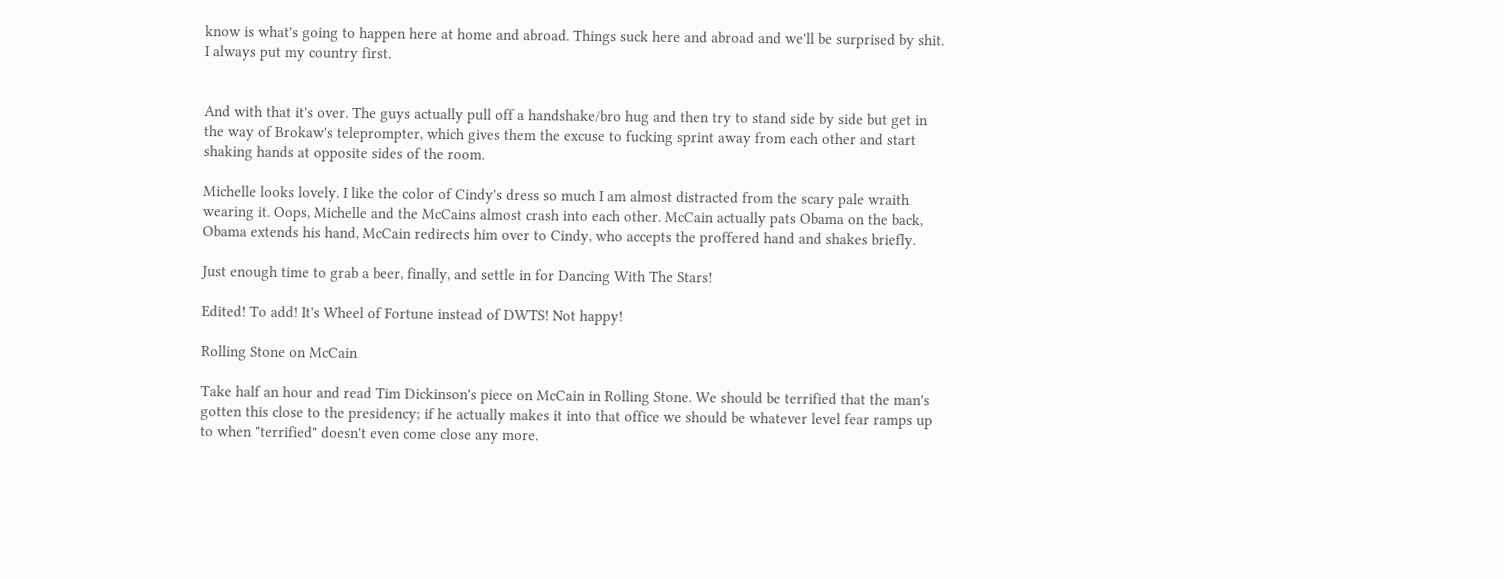know is what's going to happen here at home and abroad. Things suck here and abroad and we'll be surprised by shit. I always put my country first.


And with that it's over. The guys actually pull off a handshake/bro hug and then try to stand side by side but get in the way of Brokaw's teleprompter, which gives them the excuse to fucking sprint away from each other and start shaking hands at opposite sides of the room.

Michelle looks lovely. I like the color of Cindy's dress so much I am almost distracted from the scary pale wraith wearing it. Oops, Michelle and the McCains almost crash into each other. McCain actually pats Obama on the back, Obama extends his hand, McCain redirects him over to Cindy, who accepts the proffered hand and shakes briefly.

Just enough time to grab a beer, finally, and settle in for Dancing With The Stars!

Edited! To add! It's Wheel of Fortune instead of DWTS! Not happy!

Rolling Stone on McCain

Take half an hour and read Tim Dickinson's piece on McCain in Rolling Stone. We should be terrified that the man's gotten this close to the presidency; if he actually makes it into that office we should be whatever level fear ramps up to when "terrified" doesn't even come close any more.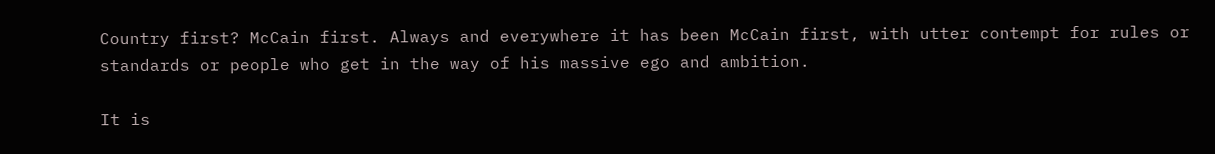Country first? McCain first. Always and everywhere it has been McCain first, with utter contempt for rules or standards or people who get in the way of his massive ego and ambition.

It is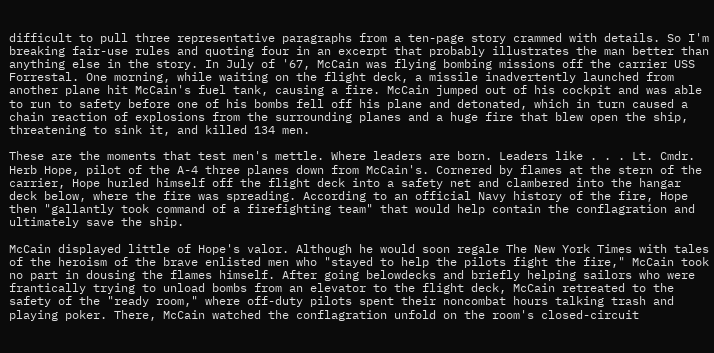difficult to pull three representative paragraphs from a ten-page story crammed with details. So I'm breaking fair-use rules and quoting four in an excerpt that probably illustrates the man better than anything else in the story. In July of '67, McCain was flying bombing missions off the carrier USS Forrestal. One morning, while waiting on the flight deck, a missile inadvertently launched from another plane hit McCain's fuel tank, causing a fire. McCain jumped out of his cockpit and was able to run to safety before one of his bombs fell off his plane and detonated, which in turn caused a chain reaction of explosions from the surrounding planes and a huge fire that blew open the ship, threatening to sink it, and killed 134 men.

These are the moments that test men's mettle. Where leaders are born. Leaders like . . . Lt. Cmdr. Herb Hope, pilot of the A-4 three planes down from McCain's. Cornered by flames at the stern of the carrier, Hope hurled himself off the flight deck into a safety net and clambered into the hangar deck below, where the fire was spreading. According to an official Navy history of the fire, Hope then "gallantly took command of a firefighting team" that would help contain the conflagration and ultimately save the ship.

McCain displayed little of Hope's valor. Although he would soon regale The New York Times with tales of the heroism of the brave enlisted men who "stayed to help the pilots fight the fire," McCain took no part in dousing the flames himself. After going belowdecks and briefly helping sailors who were frantically trying to unload bombs from an elevator to the flight deck, McCain retreated to the safety of the "ready room," where off-duty pilots spent their noncombat hours talking trash and playing poker. There, McCain watched the conflagration unfold on the room's closed-circuit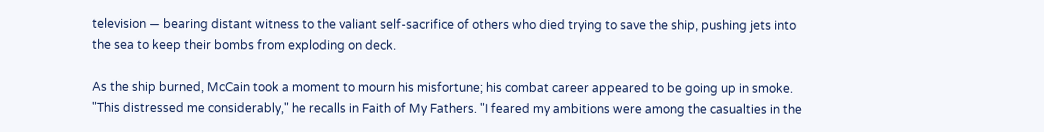television — bearing distant witness to the valiant self-sacrifice of others who died trying to save the ship, pushing jets into the sea to keep their bombs from exploding on deck.

As the ship burned, McCain took a moment to mourn his misfortune; his combat career appeared to be going up in smoke. "This distressed me considerably," he recalls in Faith of My Fathers. "I feared my ambitions were among the casualties in the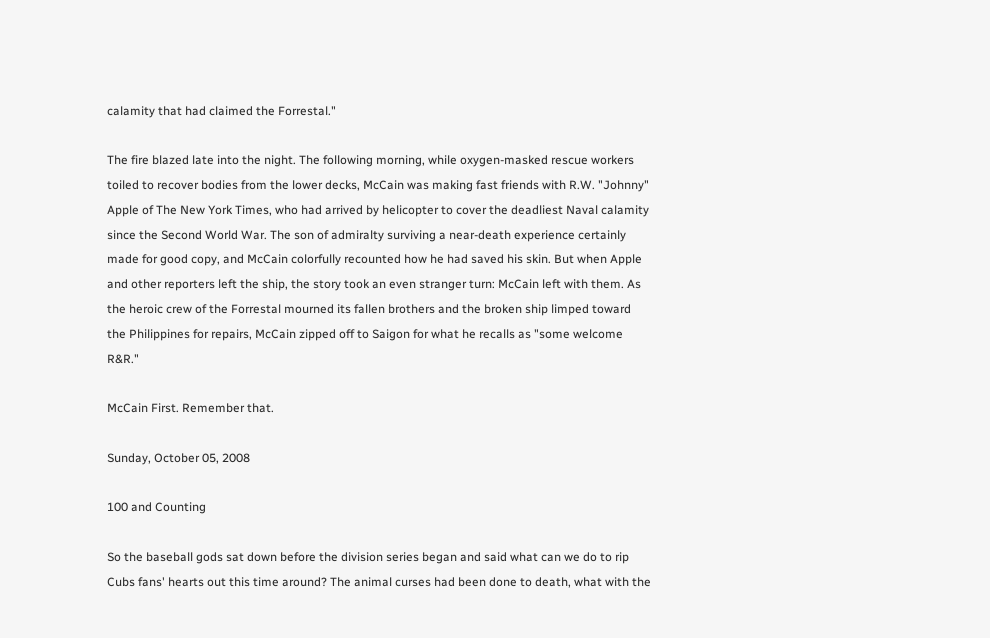calamity that had claimed the Forrestal."

The fire blazed late into the night. The following morning, while oxygen-masked rescue workers toiled to recover bodies from the lower decks, McCain was making fast friends with R.W. "Johnny" Apple of The New York Times, who had arrived by helicopter to cover the deadliest Naval calamity since the Second World War. The son of admiralty surviving a near-death experience certainly made for good copy, and McCain colorfully recounted how he had saved his skin. But when Apple and other reporters left the ship, the story took an even stranger turn: McCain left with them. As the heroic crew of the Forrestal mourned its fallen brothers and the broken ship limped toward the Philippines for repairs, McCain zipped off to Saigon for what he recalls as "some welcome R&R."

McCain First. Remember that.

Sunday, October 05, 2008

100 and Counting

So the baseball gods sat down before the division series began and said what can we do to rip Cubs fans' hearts out this time around? The animal curses had been done to death, what with the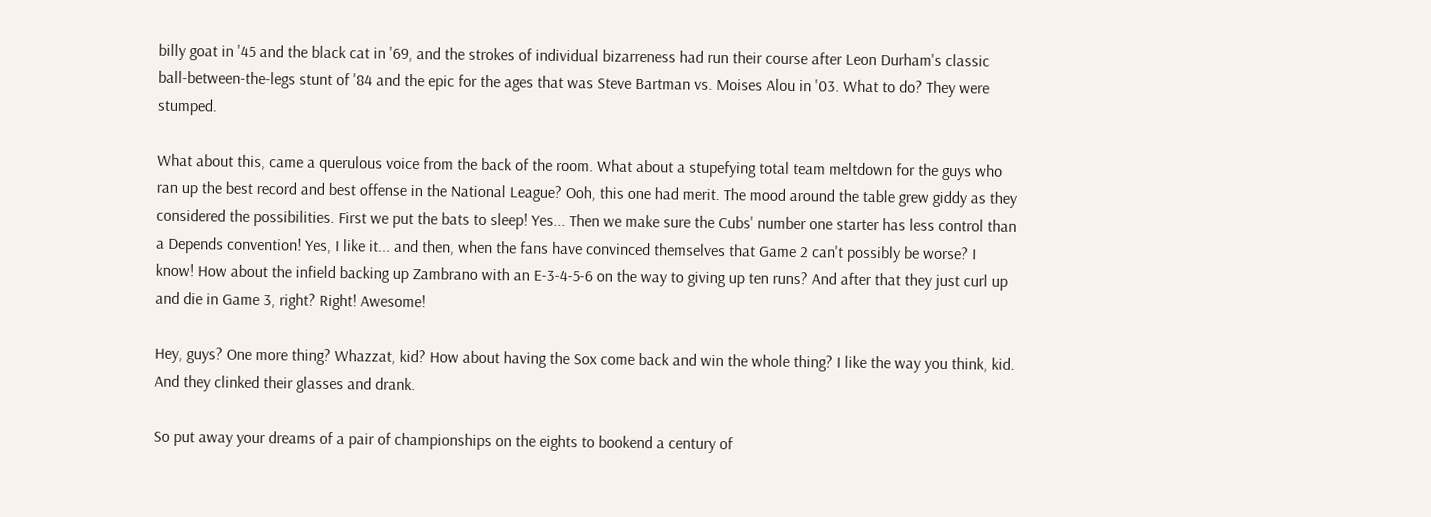billy goat in '45 and the black cat in '69, and the strokes of individual bizarreness had run their course after Leon Durham's classic ball-between-the-legs stunt of '84 and the epic for the ages that was Steve Bartman vs. Moises Alou in '03. What to do? They were stumped.

What about this, came a querulous voice from the back of the room. What about a stupefying total team meltdown for the guys who ran up the best record and best offense in the National League? Ooh, this one had merit. The mood around the table grew giddy as they considered the possibilities. First we put the bats to sleep! Yes... Then we make sure the Cubs' number one starter has less control than a Depends convention! Yes, I like it... and then, when the fans have convinced themselves that Game 2 can't possibly be worse? I know! How about the infield backing up Zambrano with an E-3-4-5-6 on the way to giving up ten runs? And after that they just curl up and die in Game 3, right? Right! Awesome!

Hey, guys? One more thing? Whazzat, kid? How about having the Sox come back and win the whole thing? I like the way you think, kid. And they clinked their glasses and drank.

So put away your dreams of a pair of championships on the eights to bookend a century of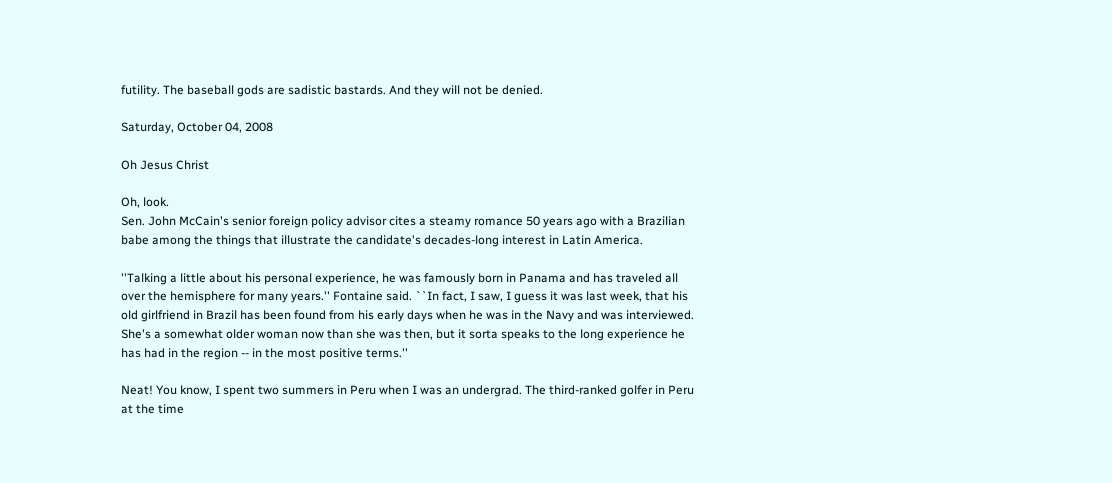futility. The baseball gods are sadistic bastards. And they will not be denied.

Saturday, October 04, 2008

Oh Jesus Christ

Oh, look.
Sen. John McCain's senior foreign policy advisor cites a steamy romance 50 years ago with a Brazilian babe among the things that illustrate the candidate's decades-long interest in Latin America.

''Talking a little about his personal experience, he was famously born in Panama and has traveled all over the hemisphere for many years.'' Fontaine said. ``In fact, I saw, I guess it was last week, that his old girlfriend in Brazil has been found from his early days when he was in the Navy and was interviewed. She's a somewhat older woman now than she was then, but it sorta speaks to the long experience he has had in the region -- in the most positive terms.''

Neat! You know, I spent two summers in Peru when I was an undergrad. The third-ranked golfer in Peru at the time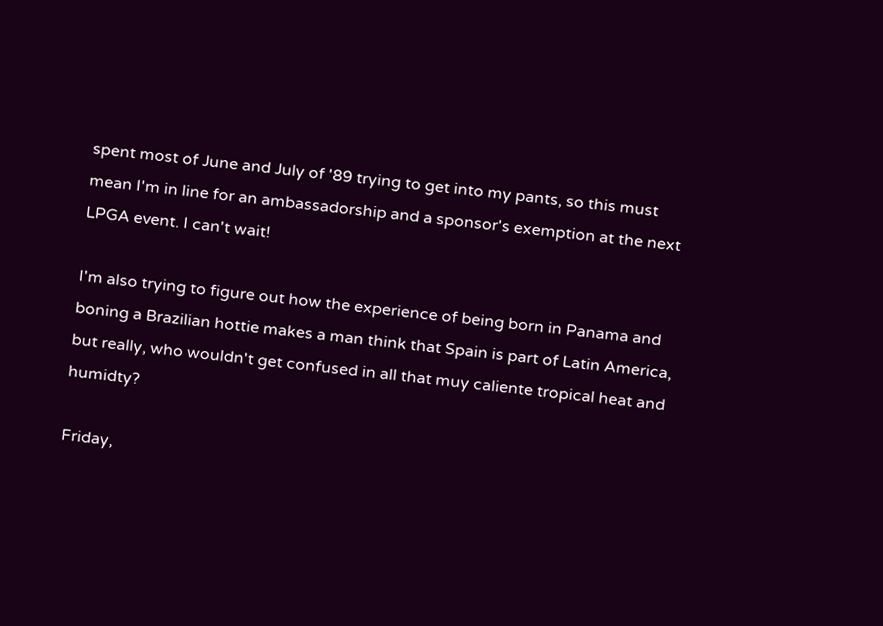spent most of June and July of '89 trying to get into my pants, so this must mean I'm in line for an ambassadorship and a sponsor's exemption at the next LPGA event. I can't wait!

I'm also trying to figure out how the experience of being born in Panama and boning a Brazilian hottie makes a man think that Spain is part of Latin America, but really, who wouldn't get confused in all that muy caliente tropical heat and humidty?

Friday,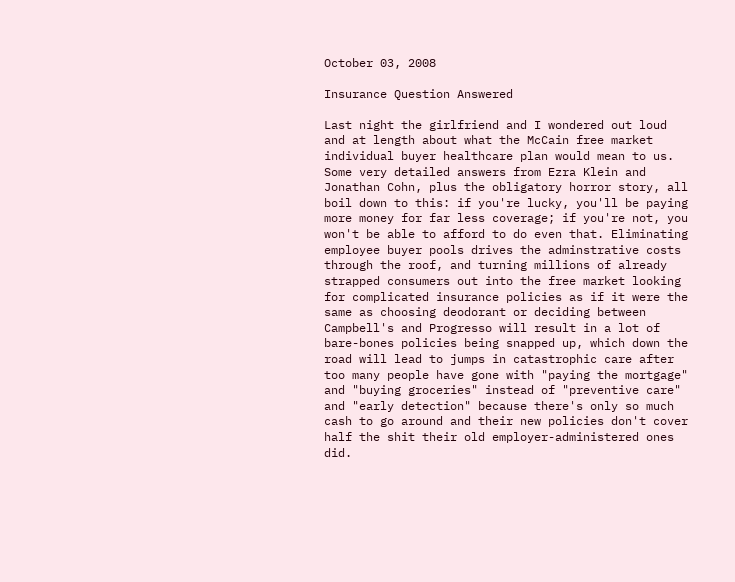October 03, 2008

Insurance Question Answered

Last night the girlfriend and I wondered out loud and at length about what the McCain free market individual buyer healthcare plan would mean to us. Some very detailed answers from Ezra Klein and Jonathan Cohn, plus the obligatory horror story, all boil down to this: if you're lucky, you'll be paying more money for far less coverage; if you're not, you won't be able to afford to do even that. Eliminating employee buyer pools drives the adminstrative costs through the roof, and turning millions of already strapped consumers out into the free market looking for complicated insurance policies as if it were the same as choosing deodorant or deciding between Campbell's and Progresso will result in a lot of bare-bones policies being snapped up, which down the road will lead to jumps in catastrophic care after too many people have gone with "paying the mortgage" and "buying groceries" instead of "preventive care" and "early detection" because there's only so much cash to go around and their new policies don't cover half the shit their old employer-administered ones did.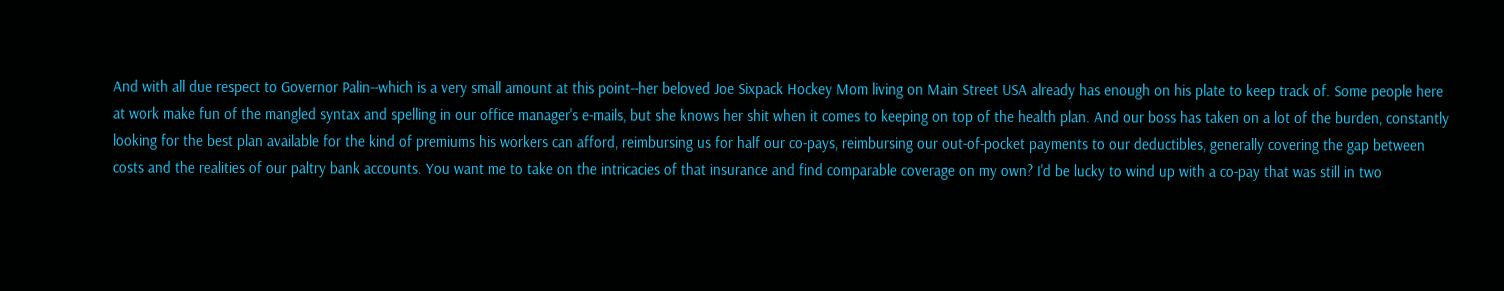And with all due respect to Governor Palin--which is a very small amount at this point--her beloved Joe Sixpack Hockey Mom living on Main Street USA already has enough on his plate to keep track of. Some people here at work make fun of the mangled syntax and spelling in our office manager's e-mails, but she knows her shit when it comes to keeping on top of the health plan. And our boss has taken on a lot of the burden, constantly looking for the best plan available for the kind of premiums his workers can afford, reimbursing us for half our co-pays, reimbursing our out-of-pocket payments to our deductibles, generally covering the gap between costs and the realities of our paltry bank accounts. You want me to take on the intricacies of that insurance and find comparable coverage on my own? I'd be lucky to wind up with a co-pay that was still in two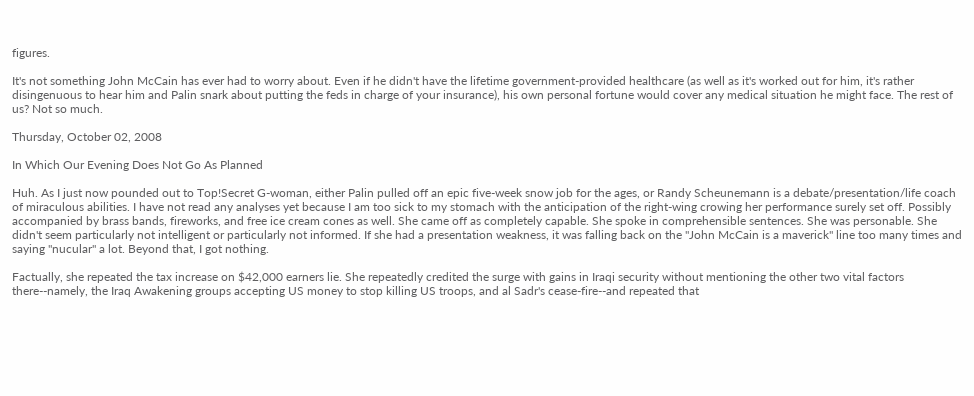figures.

It's not something John McCain has ever had to worry about. Even if he didn't have the lifetime government-provided healthcare (as well as it's worked out for him, it's rather disingenuous to hear him and Palin snark about putting the feds in charge of your insurance), his own personal fortune would cover any medical situation he might face. The rest of us? Not so much.

Thursday, October 02, 2008

In Which Our Evening Does Not Go As Planned

Huh. As I just now pounded out to Top!Secret G-woman, either Palin pulled off an epic five-week snow job for the ages, or Randy Scheunemann is a debate/presentation/life coach of miraculous abilities. I have not read any analyses yet because I am too sick to my stomach with the anticipation of the right-wing crowing her performance surely set off. Possibly accompanied by brass bands, fireworks, and free ice cream cones as well. She came off as completely capable. She spoke in comprehensible sentences. She was personable. She didn't seem particularly not intelligent or particularly not informed. If she had a presentation weakness, it was falling back on the "John McCain is a maverick" line too many times and saying "nucular" a lot. Beyond that, I got nothing.

Factually, she repeated the tax increase on $42,000 earners lie. She repeatedly credited the surge with gains in Iraqi security without mentioning the other two vital factors there--namely, the Iraq Awakening groups accepting US money to stop killing US troops, and al Sadr's cease-fire--and repeated that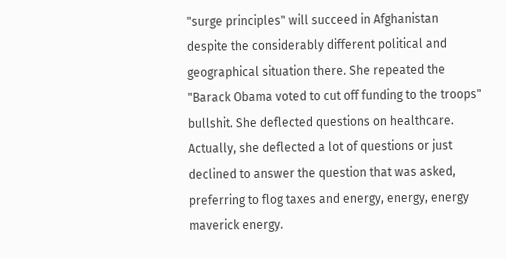"surge principles" will succeed in Afghanistan despite the considerably different political and geographical situation there. She repeated the "Barack Obama voted to cut off funding to the troops" bullshit. She deflected questions on healthcare. Actually, she deflected a lot of questions or just declined to answer the question that was asked, preferring to flog taxes and energy, energy, energy maverick energy.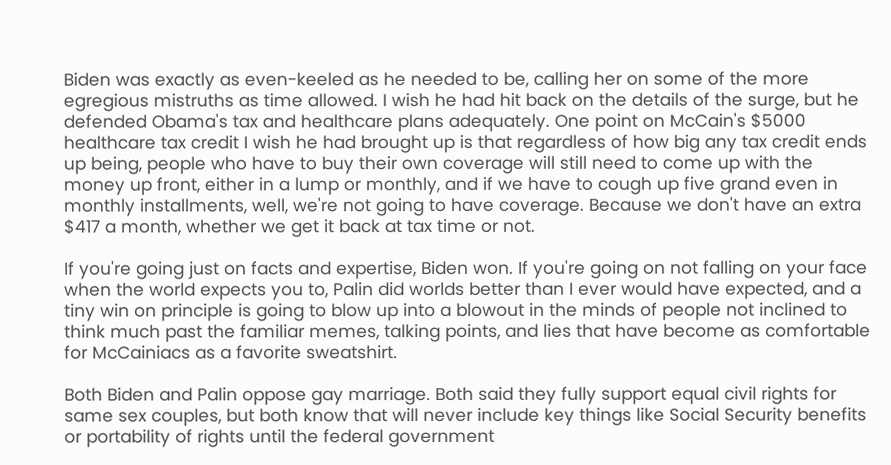Biden was exactly as even-keeled as he needed to be, calling her on some of the more egregious mistruths as time allowed. I wish he had hit back on the details of the surge, but he defended Obama's tax and healthcare plans adequately. One point on McCain's $5000 healthcare tax credit I wish he had brought up is that regardless of how big any tax credit ends up being, people who have to buy their own coverage will still need to come up with the money up front, either in a lump or monthly, and if we have to cough up five grand even in monthly installments, well, we're not going to have coverage. Because we don't have an extra $417 a month, whether we get it back at tax time or not.

If you're going just on facts and expertise, Biden won. If you're going on not falling on your face when the world expects you to, Palin did worlds better than I ever would have expected, and a tiny win on principle is going to blow up into a blowout in the minds of people not inclined to think much past the familiar memes, talking points, and lies that have become as comfortable for McCainiacs as a favorite sweatshirt.

Both Biden and Palin oppose gay marriage. Both said they fully support equal civil rights for same sex couples, but both know that will never include key things like Social Security benefits or portability of rights until the federal government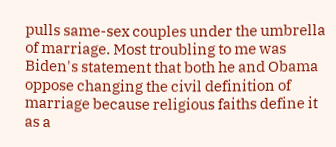pulls same-sex couples under the umbrella of marriage. Most troubling to me was Biden's statement that both he and Obama oppose changing the civil definition of marriage because religious faiths define it as a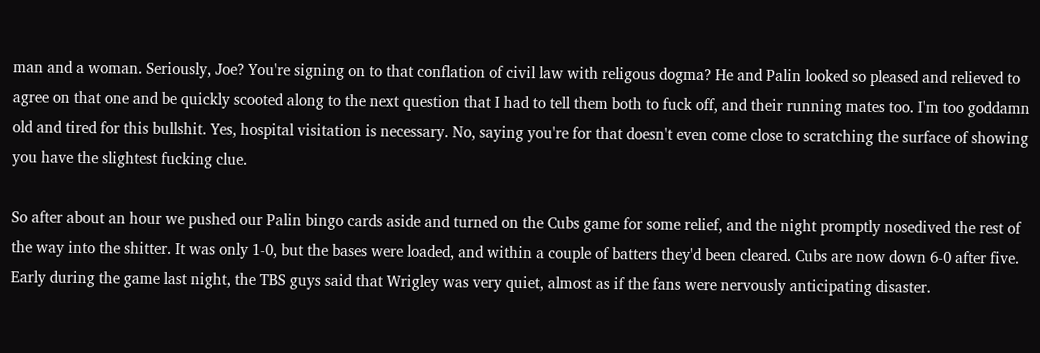man and a woman. Seriously, Joe? You're signing on to that conflation of civil law with religous dogma? He and Palin looked so pleased and relieved to agree on that one and be quickly scooted along to the next question that I had to tell them both to fuck off, and their running mates too. I'm too goddamn old and tired for this bullshit. Yes, hospital visitation is necessary. No, saying you're for that doesn't even come close to scratching the surface of showing you have the slightest fucking clue.

So after about an hour we pushed our Palin bingo cards aside and turned on the Cubs game for some relief, and the night promptly nosedived the rest of the way into the shitter. It was only 1-0, but the bases were loaded, and within a couple of batters they'd been cleared. Cubs are now down 6-0 after five. Early during the game last night, the TBS guys said that Wrigley was very quiet, almost as if the fans were nervously anticipating disaster.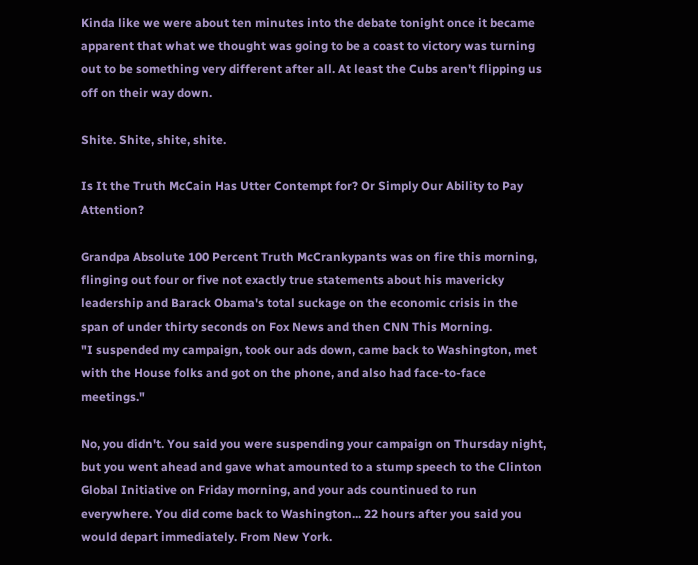Kinda like we were about ten minutes into the debate tonight once it became apparent that what we thought was going to be a coast to victory was turning out to be something very different after all. At least the Cubs aren't flipping us off on their way down.

Shite. Shite, shite, shite.

Is It the Truth McCain Has Utter Contempt for? Or Simply Our Ability to Pay Attention?

Grandpa Absolute 100 Percent Truth McCrankypants was on fire this morning, flinging out four or five not exactly true statements about his mavericky leadership and Barack Obama's total suckage on the economic crisis in the span of under thirty seconds on Fox News and then CNN This Morning.
"I suspended my campaign, took our ads down, came back to Washington, met with the House folks and got on the phone, and also had face-to-face meetings."

No, you didn't. You said you were suspending your campaign on Thursday night, but you went ahead and gave what amounted to a stump speech to the Clinton Global Initiative on Friday morning, and your ads countinued to run everywhere. You did come back to Washington... 22 hours after you said you would depart immediately. From New York.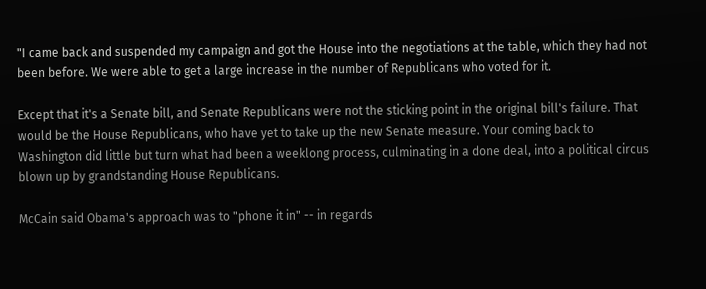"I came back and suspended my campaign and got the House into the negotiations at the table, which they had not been before. We were able to get a large increase in the number of Republicans who voted for it.

Except that it's a Senate bill, and Senate Republicans were not the sticking point in the original bill's failure. That would be the House Republicans, who have yet to take up the new Senate measure. Your coming back to Washington did little but turn what had been a weeklong process, culminating in a done deal, into a political circus blown up by grandstanding House Republicans.

McCain said Obama's approach was to "phone it in" -- in regards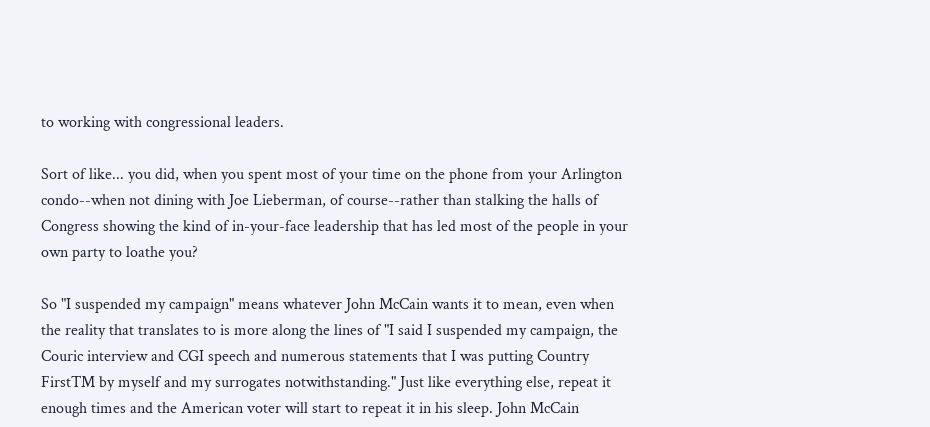to working with congressional leaders.

Sort of like... you did, when you spent most of your time on the phone from your Arlington condo--when not dining with Joe Lieberman, of course--rather than stalking the halls of Congress showing the kind of in-your-face leadership that has led most of the people in your own party to loathe you?

So "I suspended my campaign" means whatever John McCain wants it to mean, even when the reality that translates to is more along the lines of "I said I suspended my campaign, the Couric interview and CGI speech and numerous statements that I was putting Country FirstTM by myself and my surrogates notwithstanding." Just like everything else, repeat it enough times and the American voter will start to repeat it in his sleep. John McCain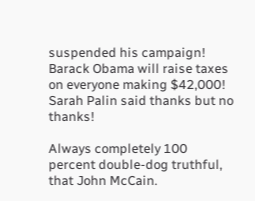suspended his campaign! Barack Obama will raise taxes on everyone making $42,000! Sarah Palin said thanks but no thanks!

Always completely 100 percent double-dog truthful, that John McCain.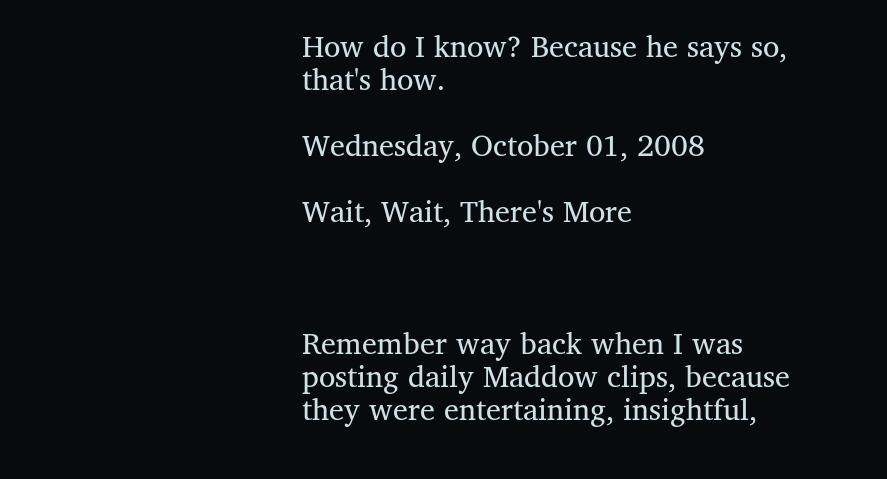How do I know? Because he says so, that's how.

Wednesday, October 01, 2008

Wait, Wait, There's More



Remember way back when I was posting daily Maddow clips, because they were entertaining, insightful,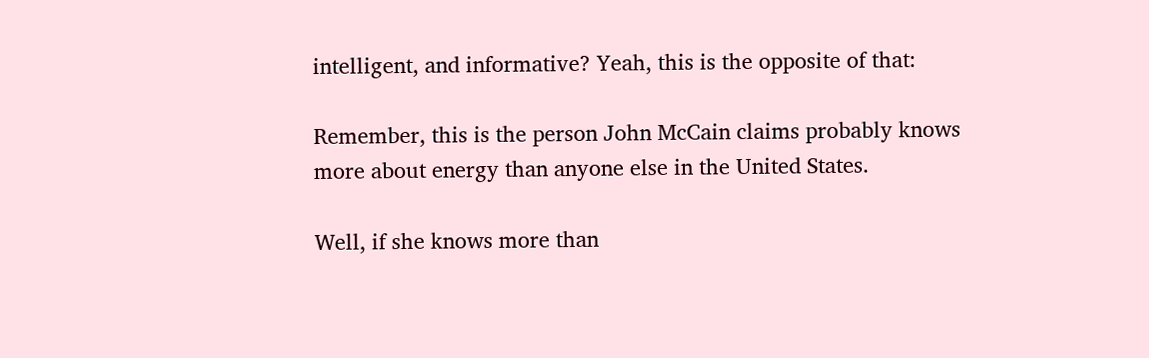intelligent, and informative? Yeah, this is the opposite of that:

Remember, this is the person John McCain claims probably knows more about energy than anyone else in the United States.

Well, if she knows more than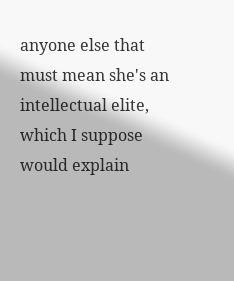anyone else that must mean she's an intellectual elite, which I suppose would explain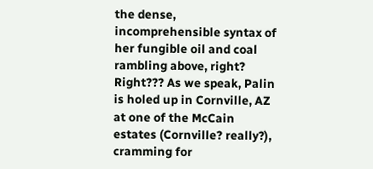the dense, incomprehensible syntax of her fungible oil and coal rambling above, right? Right??? As we speak, Palin is holed up in Cornville, AZ at one of the McCain estates (Cornville? really?), cramming for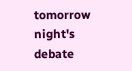tomorrow night's debate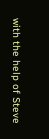with the help of Steve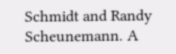Schmidt and Randy Scheunemann. A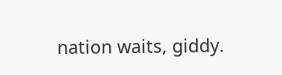nation waits, giddy.